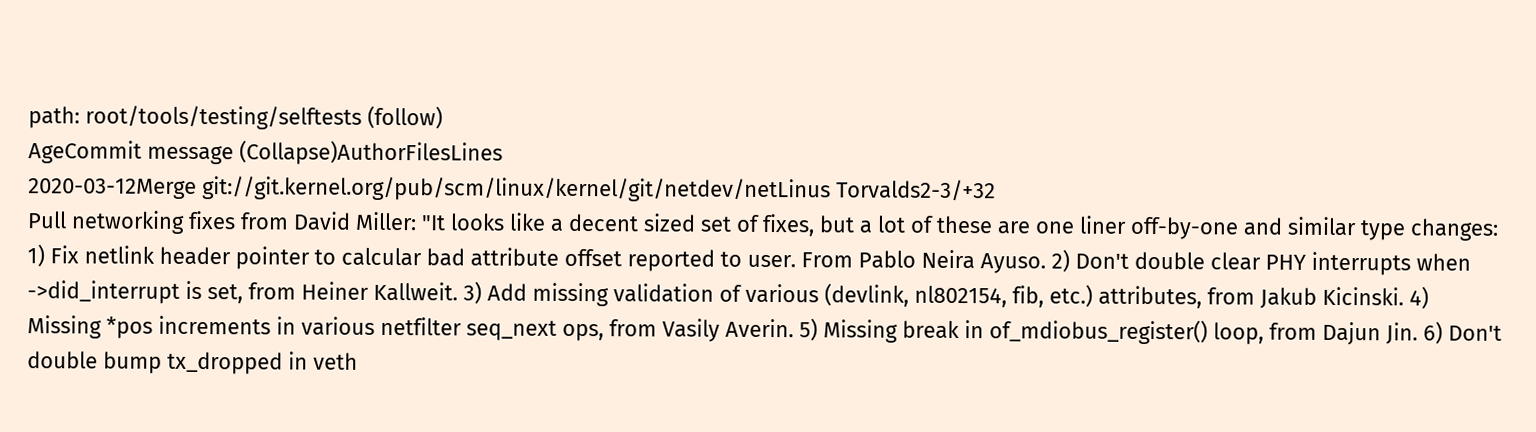path: root/tools/testing/selftests (follow)
AgeCommit message (Collapse)AuthorFilesLines
2020-03-12Merge git://git.kernel.org/pub/scm/linux/kernel/git/netdev/netLinus Torvalds2-3/+32
Pull networking fixes from David Miller: "It looks like a decent sized set of fixes, but a lot of these are one liner off-by-one and similar type changes: 1) Fix netlink header pointer to calcular bad attribute offset reported to user. From Pablo Neira Ayuso. 2) Don't double clear PHY interrupts when ->did_interrupt is set, from Heiner Kallweit. 3) Add missing validation of various (devlink, nl802154, fib, etc.) attributes, from Jakub Kicinski. 4) Missing *pos increments in various netfilter seq_next ops, from Vasily Averin. 5) Missing break in of_mdiobus_register() loop, from Dajun Jin. 6) Don't double bump tx_dropped in veth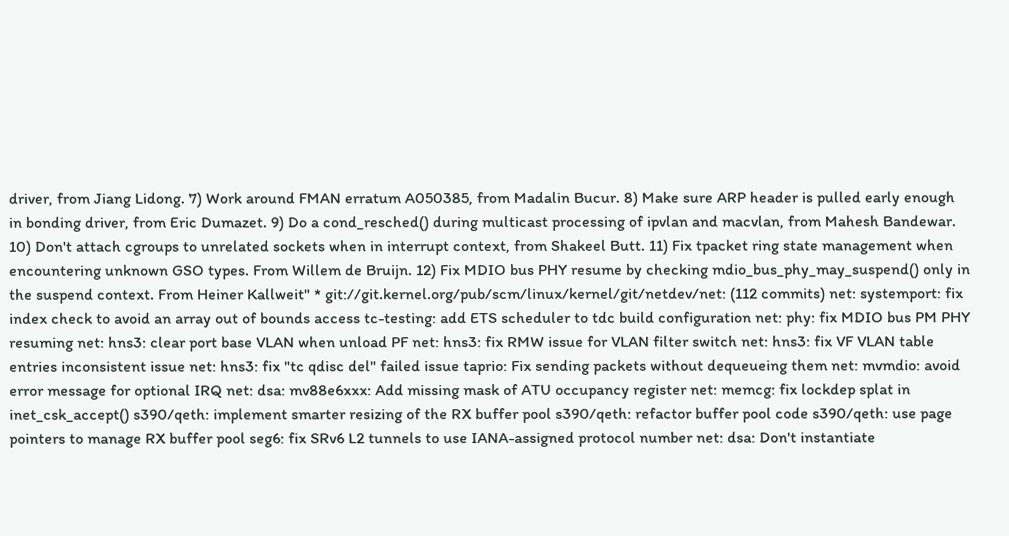driver, from Jiang Lidong. 7) Work around FMAN erratum A050385, from Madalin Bucur. 8) Make sure ARP header is pulled early enough in bonding driver, from Eric Dumazet. 9) Do a cond_resched() during multicast processing of ipvlan and macvlan, from Mahesh Bandewar. 10) Don't attach cgroups to unrelated sockets when in interrupt context, from Shakeel Butt. 11) Fix tpacket ring state management when encountering unknown GSO types. From Willem de Bruijn. 12) Fix MDIO bus PHY resume by checking mdio_bus_phy_may_suspend() only in the suspend context. From Heiner Kallweit" * git://git.kernel.org/pub/scm/linux/kernel/git/netdev/net: (112 commits) net: systemport: fix index check to avoid an array out of bounds access tc-testing: add ETS scheduler to tdc build configuration net: phy: fix MDIO bus PM PHY resuming net: hns3: clear port base VLAN when unload PF net: hns3: fix RMW issue for VLAN filter switch net: hns3: fix VF VLAN table entries inconsistent issue net: hns3: fix "tc qdisc del" failed issue taprio: Fix sending packets without dequeueing them net: mvmdio: avoid error message for optional IRQ net: dsa: mv88e6xxx: Add missing mask of ATU occupancy register net: memcg: fix lockdep splat in inet_csk_accept() s390/qeth: implement smarter resizing of the RX buffer pool s390/qeth: refactor buffer pool code s390/qeth: use page pointers to manage RX buffer pool seg6: fix SRv6 L2 tunnels to use IANA-assigned protocol number net: dsa: Don't instantiate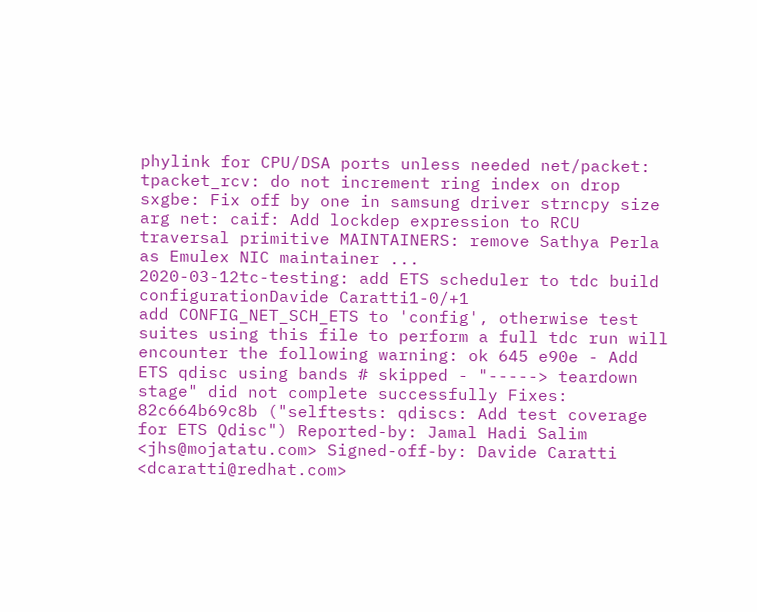phylink for CPU/DSA ports unless needed net/packet: tpacket_rcv: do not increment ring index on drop sxgbe: Fix off by one in samsung driver strncpy size arg net: caif: Add lockdep expression to RCU traversal primitive MAINTAINERS: remove Sathya Perla as Emulex NIC maintainer ...
2020-03-12tc-testing: add ETS scheduler to tdc build configurationDavide Caratti1-0/+1
add CONFIG_NET_SCH_ETS to 'config', otherwise test suites using this file to perform a full tdc run will encounter the following warning: ok 645 e90e - Add ETS qdisc using bands # skipped - "-----> teardown stage" did not complete successfully Fixes: 82c664b69c8b ("selftests: qdiscs: Add test coverage for ETS Qdisc") Reported-by: Jamal Hadi Salim <jhs@mojatatu.com> Signed-off-by: Davide Caratti <dcaratti@redhat.com>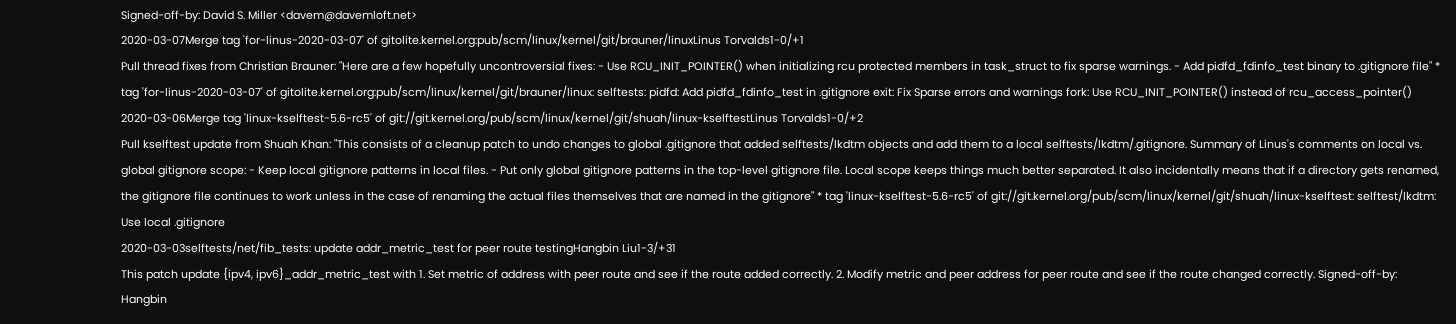Signed-off-by: David S. Miller <davem@davemloft.net>
2020-03-07Merge tag 'for-linus-2020-03-07' of gitolite.kernel.org:pub/scm/linux/kernel/git/brauner/linuxLinus Torvalds1-0/+1
Pull thread fixes from Christian Brauner: "Here are a few hopefully uncontroversial fixes: - Use RCU_INIT_POINTER() when initializing rcu protected members in task_struct to fix sparse warnings. - Add pidfd_fdinfo_test binary to .gitignore file" * tag 'for-linus-2020-03-07' of gitolite.kernel.org:pub/scm/linux/kernel/git/brauner/linux: selftests: pidfd: Add pidfd_fdinfo_test in .gitignore exit: Fix Sparse errors and warnings fork: Use RCU_INIT_POINTER() instead of rcu_access_pointer()
2020-03-06Merge tag 'linux-kselftest-5.6-rc5' of git://git.kernel.org/pub/scm/linux/kernel/git/shuah/linux-kselftestLinus Torvalds1-0/+2
Pull kselftest update from Shuah Khan: "This consists of a cleanup patch to undo changes to global .gitignore that added selftests/lkdtm objects and add them to a local selftests/lkdtm/.gitignore. Summary of Linus's comments on local vs. global gitignore scope: - Keep local gitignore patterns in local files. - Put only global gitignore patterns in the top-level gitignore file. Local scope keeps things much better separated. It also incidentally means that if a directory gets renamed, the gitignore file continues to work unless in the case of renaming the actual files themselves that are named in the gitignore" * tag 'linux-kselftest-5.6-rc5' of git://git.kernel.org/pub/scm/linux/kernel/git/shuah/linux-kselftest: selftest/lkdtm: Use local .gitignore
2020-03-03selftests/net/fib_tests: update addr_metric_test for peer route testingHangbin Liu1-3/+31
This patch update {ipv4, ipv6}_addr_metric_test with 1. Set metric of address with peer route and see if the route added correctly. 2. Modify metric and peer address for peer route and see if the route changed correctly. Signed-off-by: Hangbin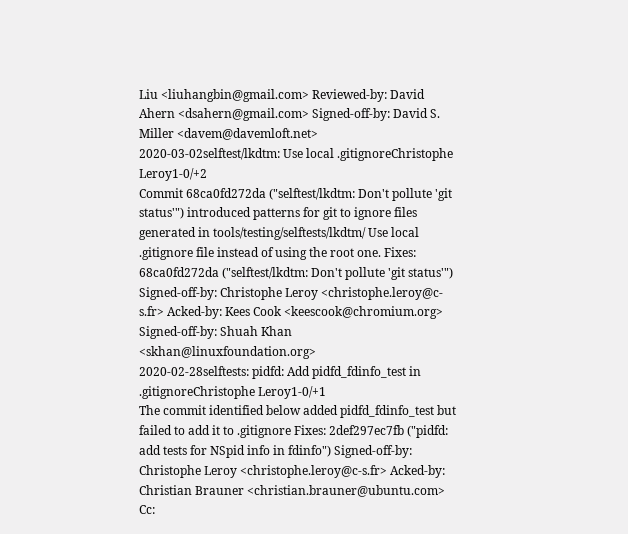Liu <liuhangbin@gmail.com> Reviewed-by: David Ahern <dsahern@gmail.com> Signed-off-by: David S. Miller <davem@davemloft.net>
2020-03-02selftest/lkdtm: Use local .gitignoreChristophe Leroy1-0/+2
Commit 68ca0fd272da ("selftest/lkdtm: Don't pollute 'git status'") introduced patterns for git to ignore files generated in tools/testing/selftests/lkdtm/ Use local .gitignore file instead of using the root one. Fixes: 68ca0fd272da ("selftest/lkdtm: Don't pollute 'git status'") Signed-off-by: Christophe Leroy <christophe.leroy@c-s.fr> Acked-by: Kees Cook <keescook@chromium.org> Signed-off-by: Shuah Khan <skhan@linuxfoundation.org>
2020-02-28selftests: pidfd: Add pidfd_fdinfo_test in .gitignoreChristophe Leroy1-0/+1
The commit identified below added pidfd_fdinfo_test but failed to add it to .gitignore Fixes: 2def297ec7fb ("pidfd: add tests for NSpid info in fdinfo") Signed-off-by: Christophe Leroy <christophe.leroy@c-s.fr> Acked-by: Christian Brauner <christian.brauner@ubuntu.com> Cc: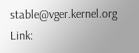stable@vger.kernel.org Link: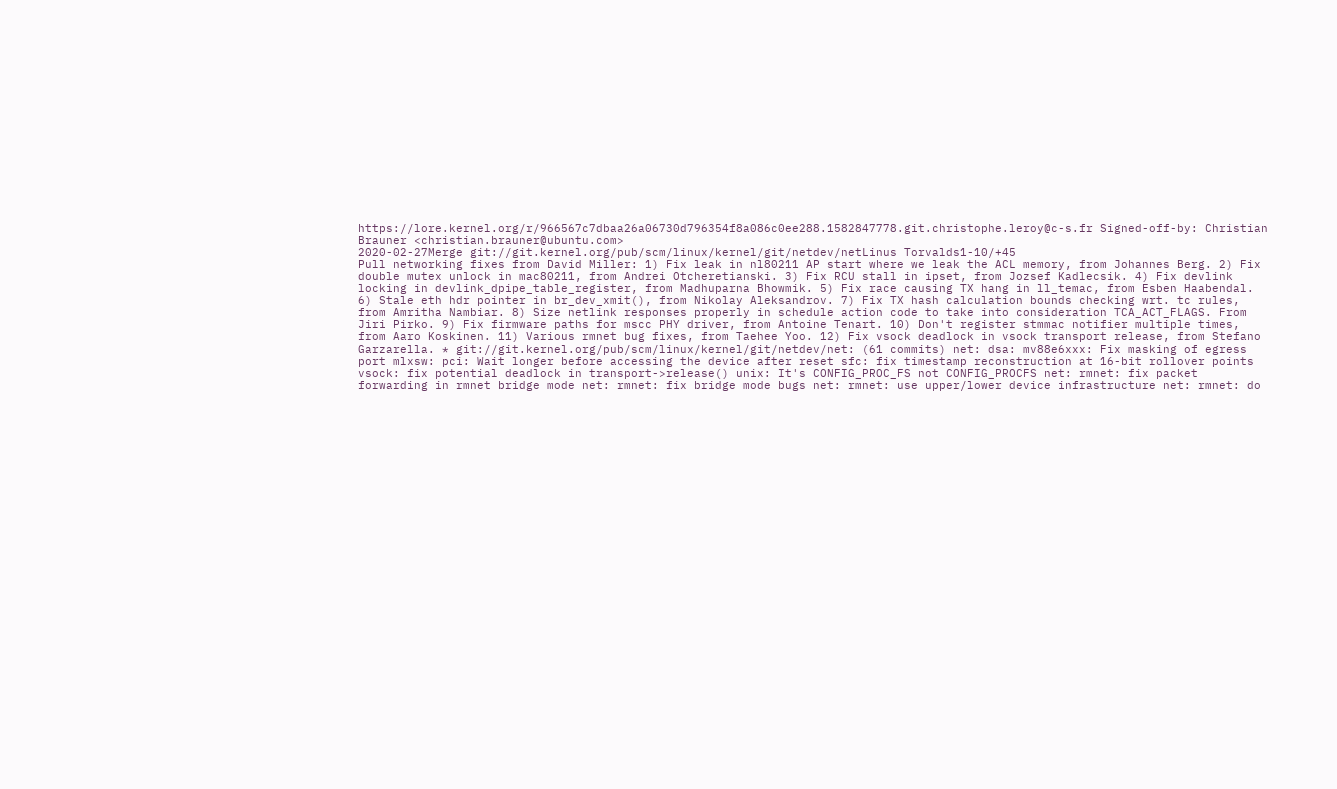https://lore.kernel.org/r/966567c7dbaa26a06730d796354f8a086c0ee288.1582847778.git.christophe.leroy@c-s.fr Signed-off-by: Christian Brauner <christian.brauner@ubuntu.com>
2020-02-27Merge git://git.kernel.org/pub/scm/linux/kernel/git/netdev/netLinus Torvalds1-10/+45
Pull networking fixes from David Miller: 1) Fix leak in nl80211 AP start where we leak the ACL memory, from Johannes Berg. 2) Fix double mutex unlock in mac80211, from Andrei Otcheretianski. 3) Fix RCU stall in ipset, from Jozsef Kadlecsik. 4) Fix devlink locking in devlink_dpipe_table_register, from Madhuparna Bhowmik. 5) Fix race causing TX hang in ll_temac, from Esben Haabendal. 6) Stale eth hdr pointer in br_dev_xmit(), from Nikolay Aleksandrov. 7) Fix TX hash calculation bounds checking wrt. tc rules, from Amritha Nambiar. 8) Size netlink responses properly in schedule action code to take into consideration TCA_ACT_FLAGS. From Jiri Pirko. 9) Fix firmware paths for mscc PHY driver, from Antoine Tenart. 10) Don't register stmmac notifier multiple times, from Aaro Koskinen. 11) Various rmnet bug fixes, from Taehee Yoo. 12) Fix vsock deadlock in vsock transport release, from Stefano Garzarella. * git://git.kernel.org/pub/scm/linux/kernel/git/netdev/net: (61 commits) net: dsa: mv88e6xxx: Fix masking of egress port mlxsw: pci: Wait longer before accessing the device after reset sfc: fix timestamp reconstruction at 16-bit rollover points vsock: fix potential deadlock in transport->release() unix: It's CONFIG_PROC_FS not CONFIG_PROCFS net: rmnet: fix packet forwarding in rmnet bridge mode net: rmnet: fix bridge mode bugs net: rmnet: use upper/lower device infrastructure net: rmnet: do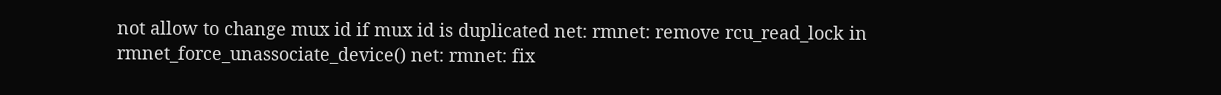not allow to change mux id if mux id is duplicated net: rmnet: remove rcu_read_lock in rmnet_force_unassociate_device() net: rmnet: fix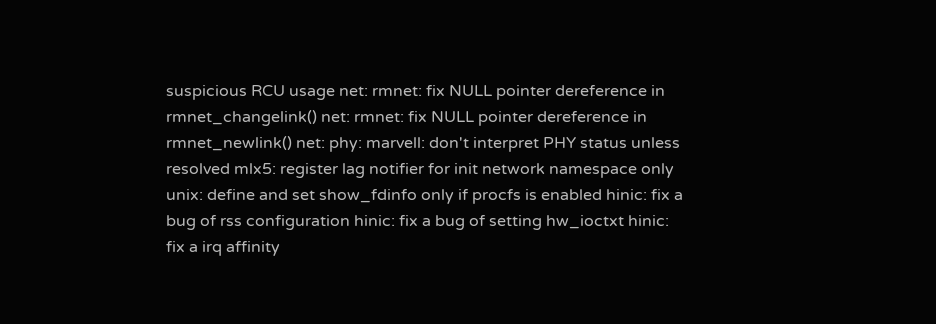suspicious RCU usage net: rmnet: fix NULL pointer dereference in rmnet_changelink() net: rmnet: fix NULL pointer dereference in rmnet_newlink() net: phy: marvell: don't interpret PHY status unless resolved mlx5: register lag notifier for init network namespace only unix: define and set show_fdinfo only if procfs is enabled hinic: fix a bug of rss configuration hinic: fix a bug of setting hw_ioctxt hinic: fix a irq affinity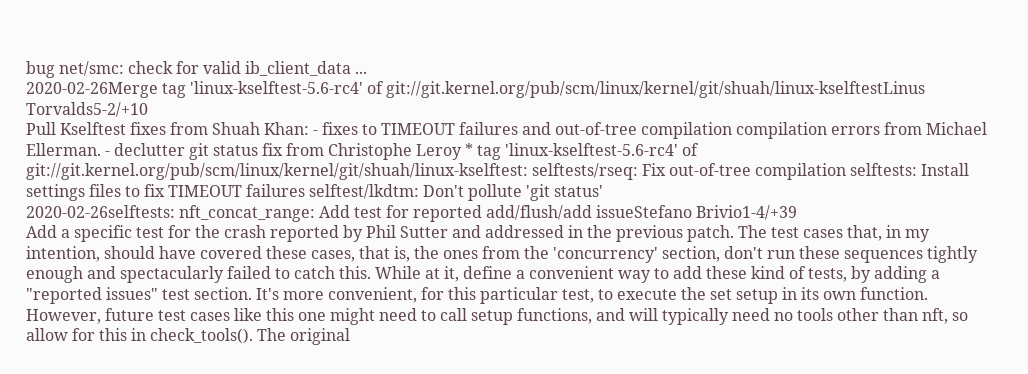bug net/smc: check for valid ib_client_data ...
2020-02-26Merge tag 'linux-kselftest-5.6-rc4' of git://git.kernel.org/pub/scm/linux/kernel/git/shuah/linux-kselftestLinus Torvalds5-2/+10
Pull Kselftest fixes from Shuah Khan: - fixes to TIMEOUT failures and out-of-tree compilation compilation errors from Michael Ellerman. - declutter git status fix from Christophe Leroy * tag 'linux-kselftest-5.6-rc4' of git://git.kernel.org/pub/scm/linux/kernel/git/shuah/linux-kselftest: selftests/rseq: Fix out-of-tree compilation selftests: Install settings files to fix TIMEOUT failures selftest/lkdtm: Don't pollute 'git status'
2020-02-26selftests: nft_concat_range: Add test for reported add/flush/add issueStefano Brivio1-4/+39
Add a specific test for the crash reported by Phil Sutter and addressed in the previous patch. The test cases that, in my intention, should have covered these cases, that is, the ones from the 'concurrency' section, don't run these sequences tightly enough and spectacularly failed to catch this. While at it, define a convenient way to add these kind of tests, by adding a "reported issues" test section. It's more convenient, for this particular test, to execute the set setup in its own function. However, future test cases like this one might need to call setup functions, and will typically need no tools other than nft, so allow for this in check_tools(). The original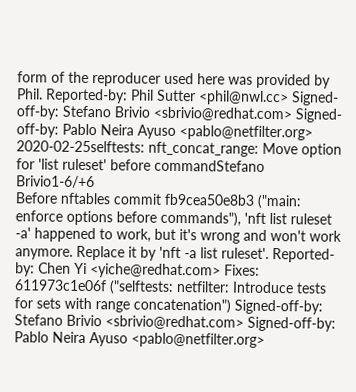form of the reproducer used here was provided by Phil. Reported-by: Phil Sutter <phil@nwl.cc> Signed-off-by: Stefano Brivio <sbrivio@redhat.com> Signed-off-by: Pablo Neira Ayuso <pablo@netfilter.org>
2020-02-25selftests: nft_concat_range: Move option for 'list ruleset' before commandStefano Brivio1-6/+6
Before nftables commit fb9cea50e8b3 ("main: enforce options before commands"), 'nft list ruleset -a' happened to work, but it's wrong and won't work anymore. Replace it by 'nft -a list ruleset'. Reported-by: Chen Yi <yiche@redhat.com> Fixes: 611973c1e06f ("selftests: netfilter: Introduce tests for sets with range concatenation") Signed-off-by: Stefano Brivio <sbrivio@redhat.com> Signed-off-by: Pablo Neira Ayuso <pablo@netfilter.org>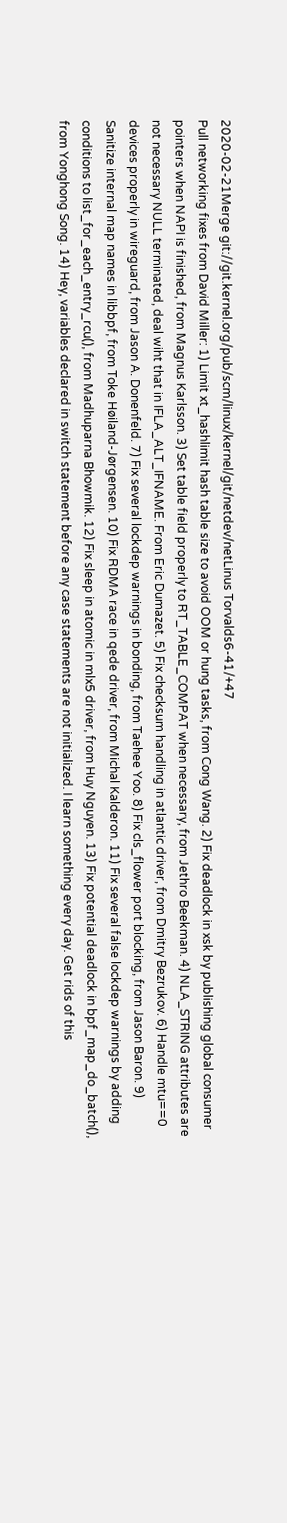2020-02-21Merge git://git.kernel.org/pub/scm/linux/kernel/git/netdev/netLinus Torvalds6-41/+47
Pull networking fixes from David Miller: 1) Limit xt_hashlimit hash table size to avoid OOM or hung tasks, from Cong Wang. 2) Fix deadlock in xsk by publishing global consumer pointers when NAPI is finished, from Magnus Karlsson. 3) Set table field properly to RT_TABLE_COMPAT when necessary, from Jethro Beekman. 4) NLA_STRING attributes are not necessary NULL terminated, deal wiht that in IFLA_ALT_IFNAME. From Eric Dumazet. 5) Fix checksum handling in atlantic driver, from Dmitry Bezrukov. 6) Handle mtu==0 devices properly in wireguard, from Jason A. Donenfeld. 7) Fix several lockdep warnings in bonding, from Taehee Yoo. 8) Fix cls_flower port blocking, from Jason Baron. 9) Sanitize internal map names in libbpf, from Toke Høiland-Jørgensen. 10) Fix RDMA race in qede driver, from Michal Kalderon. 11) Fix several false lockdep warnings by adding conditions to list_for_each_entry_rcu(), from Madhuparna Bhowmik. 12) Fix sleep in atomic in mlx5 driver, from Huy Nguyen. 13) Fix potential deadlock in bpf_map_do_batch(), from Yonghong Song. 14) Hey, variables declared in switch statement before any case statements are not initialized. I learn something every day. Get rids of this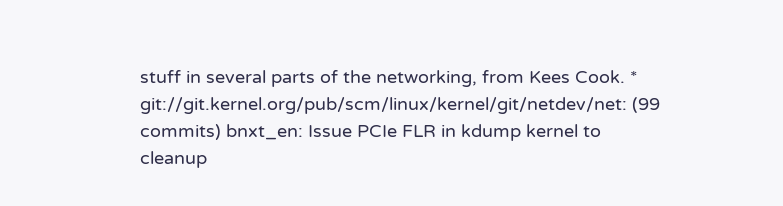stuff in several parts of the networking, from Kees Cook. * git://git.kernel.org/pub/scm/linux/kernel/git/netdev/net: (99 commits) bnxt_en: Issue PCIe FLR in kdump kernel to cleanup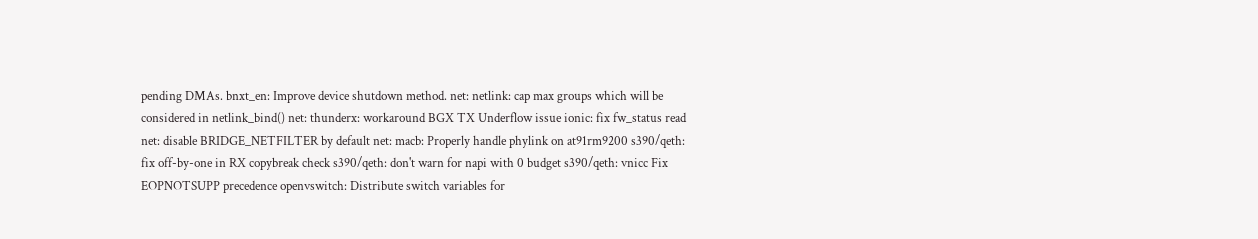pending DMAs. bnxt_en: Improve device shutdown method. net: netlink: cap max groups which will be considered in netlink_bind() net: thunderx: workaround BGX TX Underflow issue ionic: fix fw_status read net: disable BRIDGE_NETFILTER by default net: macb: Properly handle phylink on at91rm9200 s390/qeth: fix off-by-one in RX copybreak check s390/qeth: don't warn for napi with 0 budget s390/qeth: vnicc Fix EOPNOTSUPP precedence openvswitch: Distribute switch variables for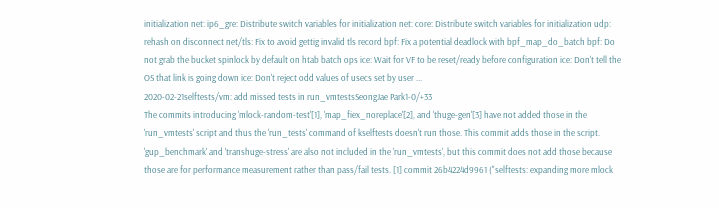initialization net: ip6_gre: Distribute switch variables for initialization net: core: Distribute switch variables for initialization udp: rehash on disconnect net/tls: Fix to avoid gettig invalid tls record bpf: Fix a potential deadlock with bpf_map_do_batch bpf: Do not grab the bucket spinlock by default on htab batch ops ice: Wait for VF to be reset/ready before configuration ice: Don't tell the OS that link is going down ice: Don't reject odd values of usecs set by user ...
2020-02-21selftests/vm: add missed tests in run_vmtestsSeongJae Park1-0/+33
The commits introducing 'mlock-random-test'[1], 'map_fiex_noreplace'[2], and 'thuge-gen'[3] have not added those in the 'run_vmtests' script and thus the 'run_tests' command of kselftests doesn't run those. This commit adds those in the script. 'gup_benchmark' and 'transhuge-stress' are also not included in the 'run_vmtests', but this commit does not add those because those are for performance measurement rather than pass/fail tests. [1] commit 26b4224d9961 ("selftests: expanding more mlock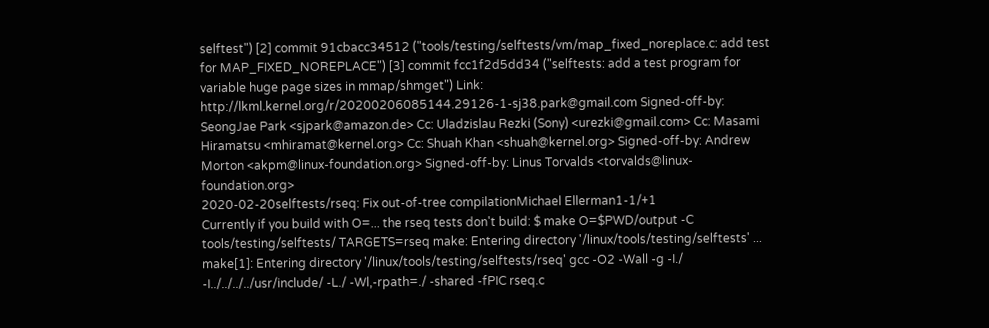selftest") [2] commit 91cbacc34512 ("tools/testing/selftests/vm/map_fixed_noreplace.c: add test for MAP_FIXED_NOREPLACE") [3] commit fcc1f2d5dd34 ("selftests: add a test program for variable huge page sizes in mmap/shmget") Link: http://lkml.kernel.org/r/20200206085144.29126-1-sj38.park@gmail.com Signed-off-by: SeongJae Park <sjpark@amazon.de> Cc: Uladzislau Rezki (Sony) <urezki@gmail.com> Cc: Masami Hiramatsu <mhiramat@kernel.org> Cc: Shuah Khan <shuah@kernel.org> Signed-off-by: Andrew Morton <akpm@linux-foundation.org> Signed-off-by: Linus Torvalds <torvalds@linux-foundation.org>
2020-02-20selftests/rseq: Fix out-of-tree compilationMichael Ellerman1-1/+1
Currently if you build with O=... the rseq tests don't build: $ make O=$PWD/output -C tools/testing/selftests/ TARGETS=rseq make: Entering directory '/linux/tools/testing/selftests' ... make[1]: Entering directory '/linux/tools/testing/selftests/rseq' gcc -O2 -Wall -g -I./ -I../../../../usr/include/ -L./ -Wl,-rpath=./ -shared -fPIC rseq.c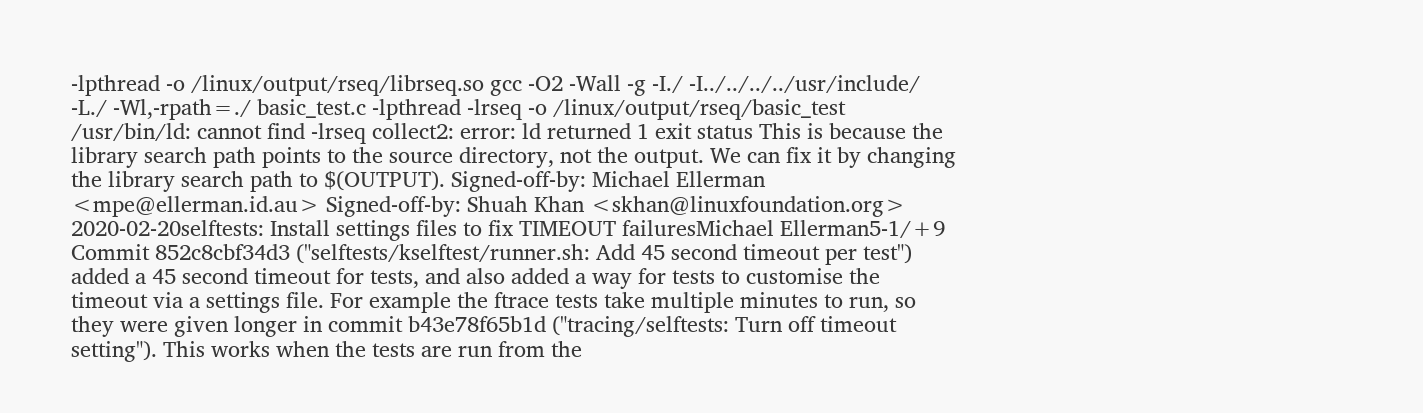-lpthread -o /linux/output/rseq/librseq.so gcc -O2 -Wall -g -I./ -I../../../../usr/include/ -L./ -Wl,-rpath=./ basic_test.c -lpthread -lrseq -o /linux/output/rseq/basic_test /usr/bin/ld: cannot find -lrseq collect2: error: ld returned 1 exit status This is because the library search path points to the source directory, not the output. We can fix it by changing the library search path to $(OUTPUT). Signed-off-by: Michael Ellerman <mpe@ellerman.id.au> Signed-off-by: Shuah Khan <skhan@linuxfoundation.org>
2020-02-20selftests: Install settings files to fix TIMEOUT failuresMichael Ellerman5-1/+9
Commit 852c8cbf34d3 ("selftests/kselftest/runner.sh: Add 45 second timeout per test") added a 45 second timeout for tests, and also added a way for tests to customise the timeout via a settings file. For example the ftrace tests take multiple minutes to run, so they were given longer in commit b43e78f65b1d ("tracing/selftests: Turn off timeout setting"). This works when the tests are run from the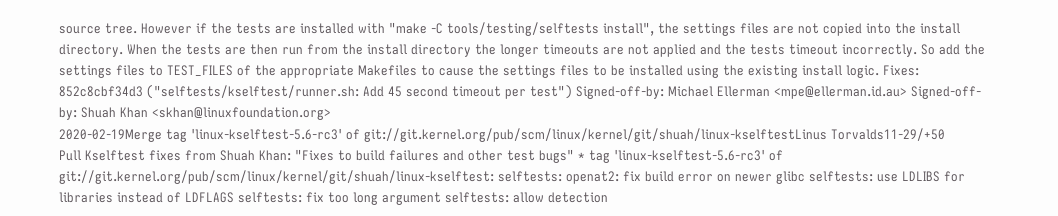source tree. However if the tests are installed with "make -C tools/testing/selftests install", the settings files are not copied into the install directory. When the tests are then run from the install directory the longer timeouts are not applied and the tests timeout incorrectly. So add the settings files to TEST_FILES of the appropriate Makefiles to cause the settings files to be installed using the existing install logic. Fixes: 852c8cbf34d3 ("selftests/kselftest/runner.sh: Add 45 second timeout per test") Signed-off-by: Michael Ellerman <mpe@ellerman.id.au> Signed-off-by: Shuah Khan <skhan@linuxfoundation.org>
2020-02-19Merge tag 'linux-kselftest-5.6-rc3' of git://git.kernel.org/pub/scm/linux/kernel/git/shuah/linux-kselftestLinus Torvalds11-29/+50
Pull Kselftest fixes from Shuah Khan: "Fixes to build failures and other test bugs" * tag 'linux-kselftest-5.6-rc3' of git://git.kernel.org/pub/scm/linux/kernel/git/shuah/linux-kselftest: selftests: openat2: fix build error on newer glibc selftests: use LDLIBS for libraries instead of LDFLAGS selftests: fix too long argument selftests: allow detection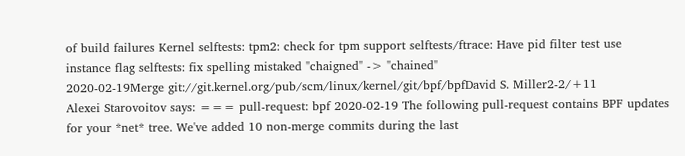of build failures Kernel selftests: tpm2: check for tpm support selftests/ftrace: Have pid filter test use instance flag selftests: fix spelling mistaked "chaigned" -> "chained"
2020-02-19Merge git://git.kernel.org/pub/scm/linux/kernel/git/bpf/bpfDavid S. Miller2-2/+11
Alexei Starovoitov says: === pull-request: bpf 2020-02-19 The following pull-request contains BPF updates for your *net* tree. We've added 10 non-merge commits during the last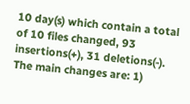10 day(s) which contain a total of 10 files changed, 93 insertions(+), 31 deletions(-). The main changes are: 1)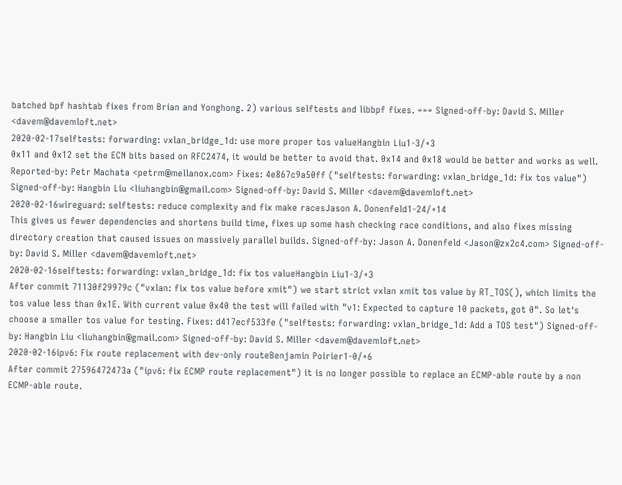batched bpf hashtab fixes from Brian and Yonghong. 2) various selftests and libbpf fixes. === Signed-off-by: David S. Miller <davem@davemloft.net>
2020-02-17selftests: forwarding: vxlan_bridge_1d: use more proper tos valueHangbin Liu1-3/+3
0x11 and 0x12 set the ECN bits based on RFC2474, it would be better to avoid that. 0x14 and 0x18 would be better and works as well. Reported-by: Petr Machata <petrm@mellanox.com> Fixes: 4e867c9a50ff ("selftests: forwarding: vxlan_bridge_1d: fix tos value") Signed-off-by: Hangbin Liu <liuhangbin@gmail.com> Signed-off-by: David S. Miller <davem@davemloft.net>
2020-02-16wireguard: selftests: reduce complexity and fix make racesJason A. Donenfeld1-24/+14
This gives us fewer dependencies and shortens build time, fixes up some hash checking race conditions, and also fixes missing directory creation that caused issues on massively parallel builds. Signed-off-by: Jason A. Donenfeld <Jason@zx2c4.com> Signed-off-by: David S. Miller <davem@davemloft.net>
2020-02-16selftests: forwarding: vxlan_bridge_1d: fix tos valueHangbin Liu1-3/+3
After commit 71130f29979c ("vxlan: fix tos value before xmit") we start strict vxlan xmit tos value by RT_TOS(), which limits the tos value less than 0x1E. With current value 0x40 the test will failed with "v1: Expected to capture 10 packets, got 0". So let's choose a smaller tos value for testing. Fixes: d417ecf533fe ("selftests: forwarding: vxlan_bridge_1d: Add a TOS test") Signed-off-by: Hangbin Liu <liuhangbin@gmail.com> Signed-off-by: David S. Miller <davem@davemloft.net>
2020-02-16ipv6: Fix route replacement with dev-only routeBenjamin Poirier1-0/+6
After commit 27596472473a ("ipv6: fix ECMP route replacement") it is no longer possible to replace an ECMP-able route by a non ECMP-able route.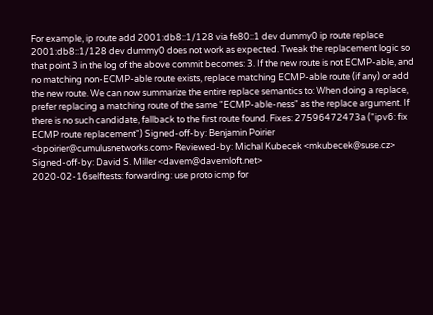For example, ip route add 2001:db8::1/128 via fe80::1 dev dummy0 ip route replace 2001:db8::1/128 dev dummy0 does not work as expected. Tweak the replacement logic so that point 3 in the log of the above commit becomes: 3. If the new route is not ECMP-able, and no matching non-ECMP-able route exists, replace matching ECMP-able route (if any) or add the new route. We can now summarize the entire replace semantics to: When doing a replace, prefer replacing a matching route of the same "ECMP-able-ness" as the replace argument. If there is no such candidate, fallback to the first route found. Fixes: 27596472473a ("ipv6: fix ECMP route replacement") Signed-off-by: Benjamin Poirier <bpoirier@cumulusnetworks.com> Reviewed-by: Michal Kubecek <mkubecek@suse.cz> Signed-off-by: David S. Miller <davem@davemloft.net>
2020-02-16selftests: forwarding: use proto icmp for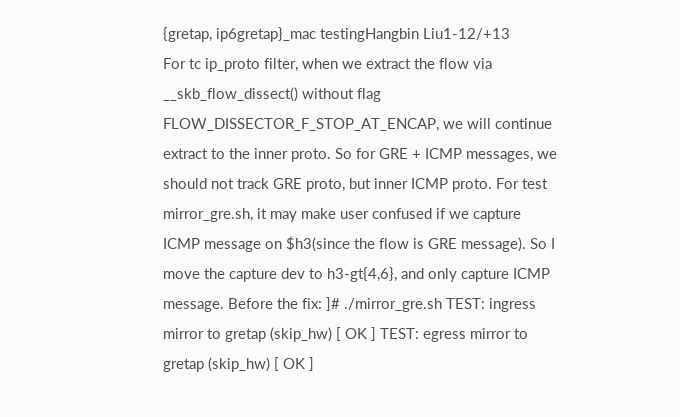{gretap, ip6gretap}_mac testingHangbin Liu1-12/+13
For tc ip_proto filter, when we extract the flow via __skb_flow_dissect() without flag FLOW_DISSECTOR_F_STOP_AT_ENCAP, we will continue extract to the inner proto. So for GRE + ICMP messages, we should not track GRE proto, but inner ICMP proto. For test mirror_gre.sh, it may make user confused if we capture ICMP message on $h3(since the flow is GRE message). So I move the capture dev to h3-gt{4,6}, and only capture ICMP message. Before the fix: ]# ./mirror_gre.sh TEST: ingress mirror to gretap (skip_hw) [ OK ] TEST: egress mirror to gretap (skip_hw) [ OK ]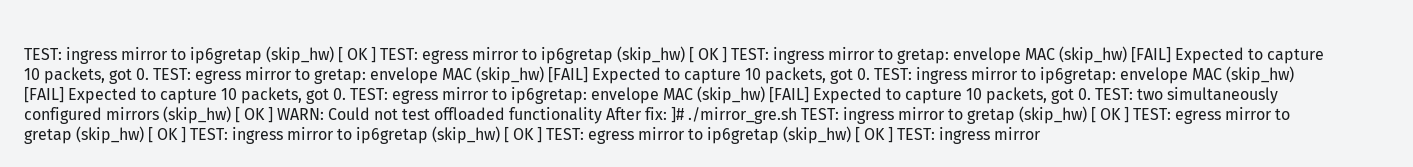TEST: ingress mirror to ip6gretap (skip_hw) [ OK ] TEST: egress mirror to ip6gretap (skip_hw) [ OK ] TEST: ingress mirror to gretap: envelope MAC (skip_hw) [FAIL] Expected to capture 10 packets, got 0. TEST: egress mirror to gretap: envelope MAC (skip_hw) [FAIL] Expected to capture 10 packets, got 0. TEST: ingress mirror to ip6gretap: envelope MAC (skip_hw) [FAIL] Expected to capture 10 packets, got 0. TEST: egress mirror to ip6gretap: envelope MAC (skip_hw) [FAIL] Expected to capture 10 packets, got 0. TEST: two simultaneously configured mirrors (skip_hw) [ OK ] WARN: Could not test offloaded functionality After fix: ]# ./mirror_gre.sh TEST: ingress mirror to gretap (skip_hw) [ OK ] TEST: egress mirror to gretap (skip_hw) [ OK ] TEST: ingress mirror to ip6gretap (skip_hw) [ OK ] TEST: egress mirror to ip6gretap (skip_hw) [ OK ] TEST: ingress mirror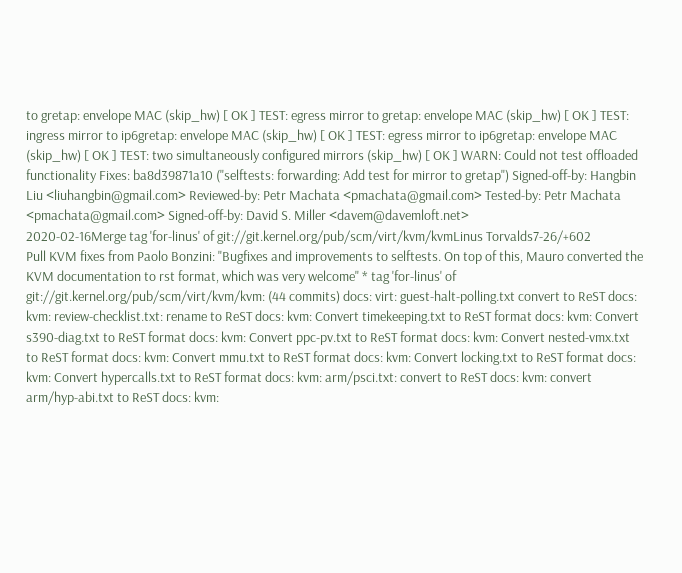to gretap: envelope MAC (skip_hw) [ OK ] TEST: egress mirror to gretap: envelope MAC (skip_hw) [ OK ] TEST: ingress mirror to ip6gretap: envelope MAC (skip_hw) [ OK ] TEST: egress mirror to ip6gretap: envelope MAC (skip_hw) [ OK ] TEST: two simultaneously configured mirrors (skip_hw) [ OK ] WARN: Could not test offloaded functionality Fixes: ba8d39871a10 ("selftests: forwarding: Add test for mirror to gretap") Signed-off-by: Hangbin Liu <liuhangbin@gmail.com> Reviewed-by: Petr Machata <pmachata@gmail.com> Tested-by: Petr Machata <pmachata@gmail.com> Signed-off-by: David S. Miller <davem@davemloft.net>
2020-02-16Merge tag 'for-linus' of git://git.kernel.org/pub/scm/virt/kvm/kvmLinus Torvalds7-26/+602
Pull KVM fixes from Paolo Bonzini: "Bugfixes and improvements to selftests. On top of this, Mauro converted the KVM documentation to rst format, which was very welcome" * tag 'for-linus' of git://git.kernel.org/pub/scm/virt/kvm/kvm: (44 commits) docs: virt: guest-halt-polling.txt convert to ReST docs: kvm: review-checklist.txt: rename to ReST docs: kvm: Convert timekeeping.txt to ReST format docs: kvm: Convert s390-diag.txt to ReST format docs: kvm: Convert ppc-pv.txt to ReST format docs: kvm: Convert nested-vmx.txt to ReST format docs: kvm: Convert mmu.txt to ReST format docs: kvm: Convert locking.txt to ReST format docs: kvm: Convert hypercalls.txt to ReST format docs: kvm: arm/psci.txt: convert to ReST docs: kvm: convert arm/hyp-abi.txt to ReST docs: kvm: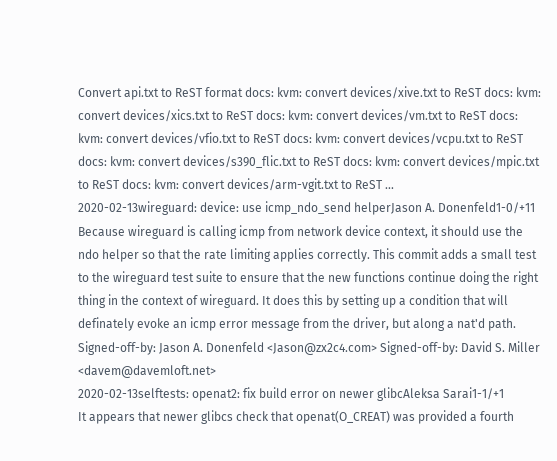Convert api.txt to ReST format docs: kvm: convert devices/xive.txt to ReST docs: kvm: convert devices/xics.txt to ReST docs: kvm: convert devices/vm.txt to ReST docs: kvm: convert devices/vfio.txt to ReST docs: kvm: convert devices/vcpu.txt to ReST docs: kvm: convert devices/s390_flic.txt to ReST docs: kvm: convert devices/mpic.txt to ReST docs: kvm: convert devices/arm-vgit.txt to ReST ...
2020-02-13wireguard: device: use icmp_ndo_send helperJason A. Donenfeld1-0/+11
Because wireguard is calling icmp from network device context, it should use the ndo helper so that the rate limiting applies correctly. This commit adds a small test to the wireguard test suite to ensure that the new functions continue doing the right thing in the context of wireguard. It does this by setting up a condition that will definately evoke an icmp error message from the driver, but along a nat'd path. Signed-off-by: Jason A. Donenfeld <Jason@zx2c4.com> Signed-off-by: David S. Miller <davem@davemloft.net>
2020-02-13selftests: openat2: fix build error on newer glibcAleksa Sarai1-1/+1
It appears that newer glibcs check that openat(O_CREAT) was provided a fourth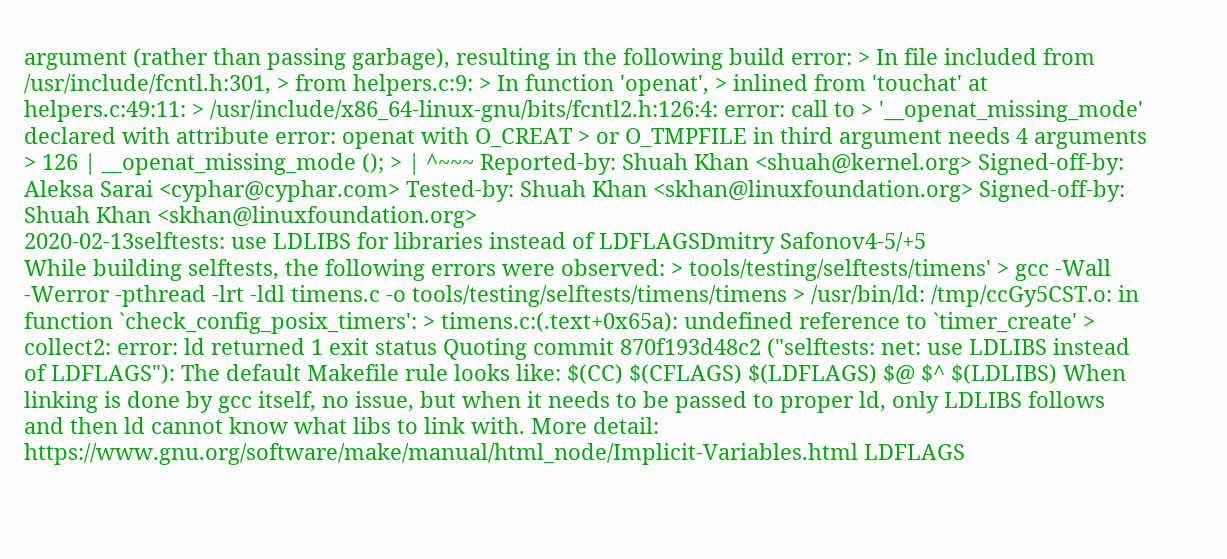argument (rather than passing garbage), resulting in the following build error: > In file included from /usr/include/fcntl.h:301, > from helpers.c:9: > In function 'openat', > inlined from 'touchat' at helpers.c:49:11: > /usr/include/x86_64-linux-gnu/bits/fcntl2.h:126:4: error: call to > '__openat_missing_mode' declared with attribute error: openat with O_CREAT > or O_TMPFILE in third argument needs 4 arguments > 126 | __openat_missing_mode (); > | ^~~~ Reported-by: Shuah Khan <shuah@kernel.org> Signed-off-by: Aleksa Sarai <cyphar@cyphar.com> Tested-by: Shuah Khan <skhan@linuxfoundation.org> Signed-off-by: Shuah Khan <skhan@linuxfoundation.org>
2020-02-13selftests: use LDLIBS for libraries instead of LDFLAGSDmitry Safonov4-5/+5
While building selftests, the following errors were observed: > tools/testing/selftests/timens' > gcc -Wall -Werror -pthread -lrt -ldl timens.c -o tools/testing/selftests/timens/timens > /usr/bin/ld: /tmp/ccGy5CST.o: in function `check_config_posix_timers': > timens.c:(.text+0x65a): undefined reference to `timer_create' > collect2: error: ld returned 1 exit status Quoting commit 870f193d48c2 ("selftests: net: use LDLIBS instead of LDFLAGS"): The default Makefile rule looks like: $(CC) $(CFLAGS) $(LDFLAGS) $@ $^ $(LDLIBS) When linking is done by gcc itself, no issue, but when it needs to be passed to proper ld, only LDLIBS follows and then ld cannot know what libs to link with. More detail: https://www.gnu.org/software/make/manual/html_node/Implicit-Variables.html LDFLAGS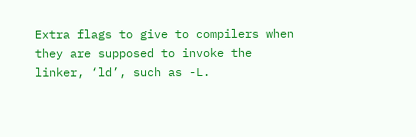Extra flags to give to compilers when they are supposed to invoke the linker, ‘ld’, such as -L.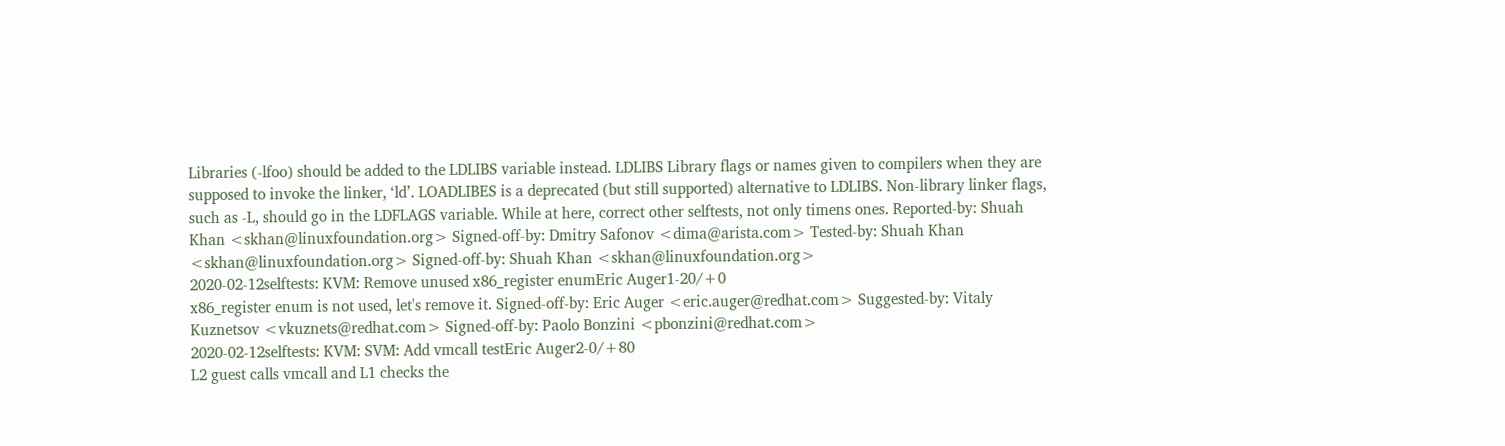Libraries (-lfoo) should be added to the LDLIBS variable instead. LDLIBS Library flags or names given to compilers when they are supposed to invoke the linker, ‘ld’. LOADLIBES is a deprecated (but still supported) alternative to LDLIBS. Non-library linker flags, such as -L, should go in the LDFLAGS variable. While at here, correct other selftests, not only timens ones. Reported-by: Shuah Khan <skhan@linuxfoundation.org> Signed-off-by: Dmitry Safonov <dima@arista.com> Tested-by: Shuah Khan <skhan@linuxfoundation.org> Signed-off-by: Shuah Khan <skhan@linuxfoundation.org>
2020-02-12selftests: KVM: Remove unused x86_register enumEric Auger1-20/+0
x86_register enum is not used, let's remove it. Signed-off-by: Eric Auger <eric.auger@redhat.com> Suggested-by: Vitaly Kuznetsov <vkuznets@redhat.com> Signed-off-by: Paolo Bonzini <pbonzini@redhat.com>
2020-02-12selftests: KVM: SVM: Add vmcall testEric Auger2-0/+80
L2 guest calls vmcall and L1 checks the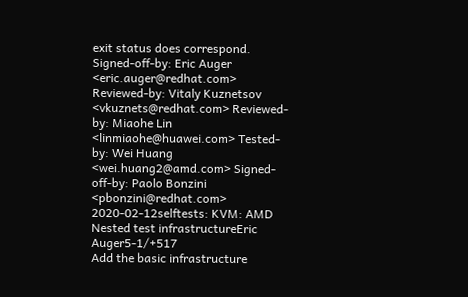exit status does correspond. Signed-off-by: Eric Auger <eric.auger@redhat.com> Reviewed-by: Vitaly Kuznetsov <vkuznets@redhat.com> Reviewed-by: Miaohe Lin <linmiaohe@huawei.com> Tested-by: Wei Huang <wei.huang2@amd.com> Signed-off-by: Paolo Bonzini <pbonzini@redhat.com>
2020-02-12selftests: KVM: AMD Nested test infrastructureEric Auger5-1/+517
Add the basic infrastructure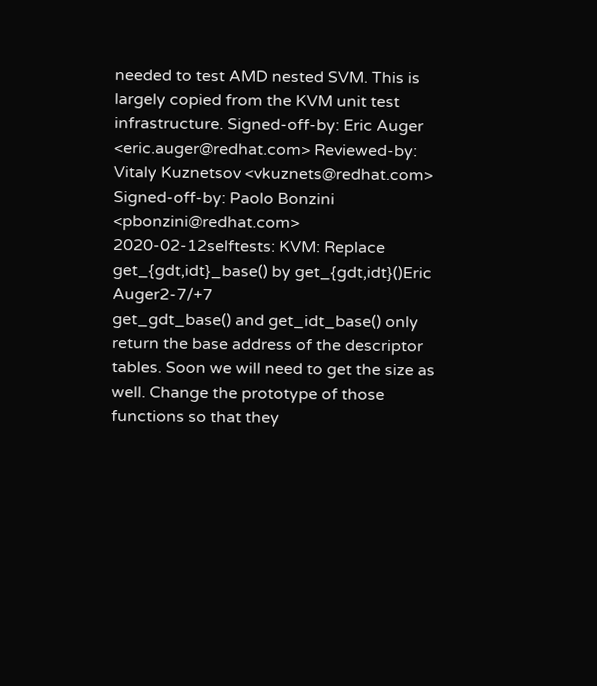needed to test AMD nested SVM. This is largely copied from the KVM unit test infrastructure. Signed-off-by: Eric Auger <eric.auger@redhat.com> Reviewed-by: Vitaly Kuznetsov <vkuznets@redhat.com> Signed-off-by: Paolo Bonzini <pbonzini@redhat.com>
2020-02-12selftests: KVM: Replace get_{gdt,idt}_base() by get_{gdt,idt}()Eric Auger2-7/+7
get_gdt_base() and get_idt_base() only return the base address of the descriptor tables. Soon we will need to get the size as well. Change the prototype of those functions so that they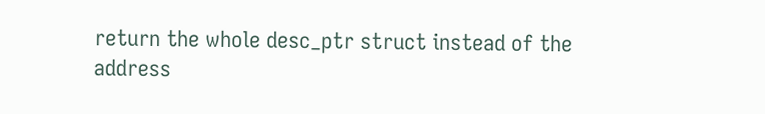return the whole desc_ptr struct instead of the address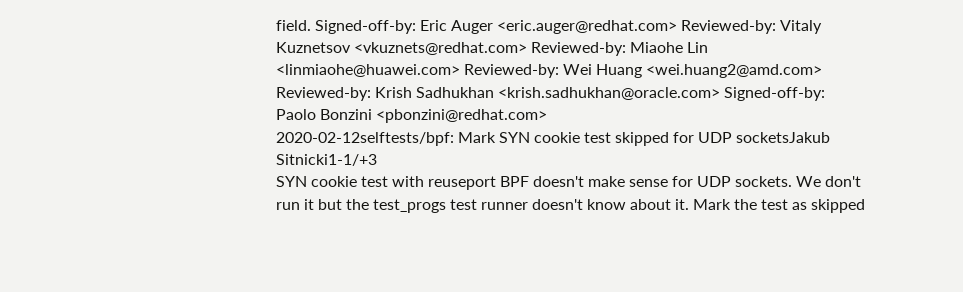field. Signed-off-by: Eric Auger <eric.auger@redhat.com> Reviewed-by: Vitaly Kuznetsov <vkuznets@redhat.com> Reviewed-by: Miaohe Lin <linmiaohe@huawei.com> Reviewed-by: Wei Huang <wei.huang2@amd.com> Reviewed-by: Krish Sadhukhan <krish.sadhukhan@oracle.com> Signed-off-by: Paolo Bonzini <pbonzini@redhat.com>
2020-02-12selftests/bpf: Mark SYN cookie test skipped for UDP socketsJakub Sitnicki1-1/+3
SYN cookie test with reuseport BPF doesn't make sense for UDP sockets. We don't run it but the test_progs test runner doesn't know about it. Mark the test as skipped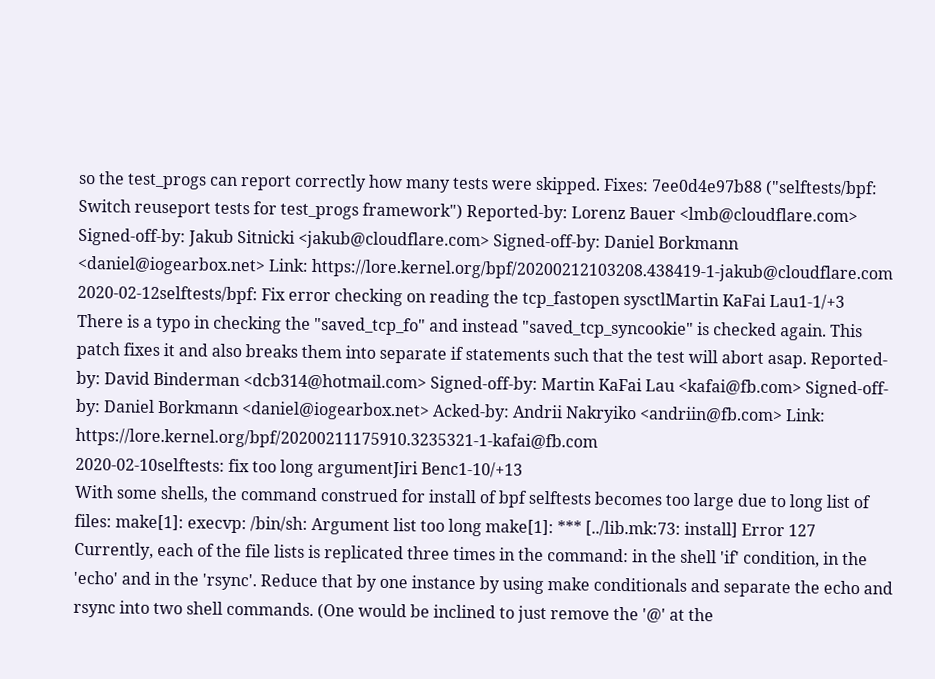so the test_progs can report correctly how many tests were skipped. Fixes: 7ee0d4e97b88 ("selftests/bpf: Switch reuseport tests for test_progs framework") Reported-by: Lorenz Bauer <lmb@cloudflare.com> Signed-off-by: Jakub Sitnicki <jakub@cloudflare.com> Signed-off-by: Daniel Borkmann <daniel@iogearbox.net> Link: https://lore.kernel.org/bpf/20200212103208.438419-1-jakub@cloudflare.com
2020-02-12selftests/bpf: Fix error checking on reading the tcp_fastopen sysctlMartin KaFai Lau1-1/+3
There is a typo in checking the "saved_tcp_fo" and instead "saved_tcp_syncookie" is checked again. This patch fixes it and also breaks them into separate if statements such that the test will abort asap. Reported-by: David Binderman <dcb314@hotmail.com> Signed-off-by: Martin KaFai Lau <kafai@fb.com> Signed-off-by: Daniel Borkmann <daniel@iogearbox.net> Acked-by: Andrii Nakryiko <andriin@fb.com> Link: https://lore.kernel.org/bpf/20200211175910.3235321-1-kafai@fb.com
2020-02-10selftests: fix too long argumentJiri Benc1-10/+13
With some shells, the command construed for install of bpf selftests becomes too large due to long list of files: make[1]: execvp: /bin/sh: Argument list too long make[1]: *** [../lib.mk:73: install] Error 127 Currently, each of the file lists is replicated three times in the command: in the shell 'if' condition, in the 'echo' and in the 'rsync'. Reduce that by one instance by using make conditionals and separate the echo and rsync into two shell commands. (One would be inclined to just remove the '@' at the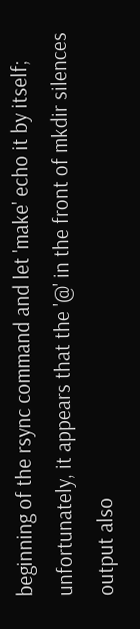beginning of the rsync command and let 'make' echo it by itself; unfortunately, it appears that the '@' in the front of mkdir silences output also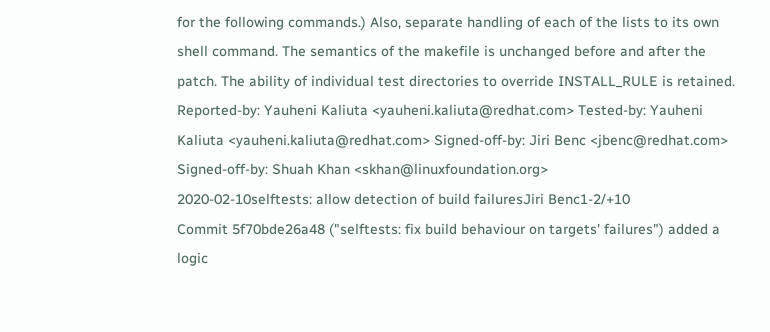for the following commands.) Also, separate handling of each of the lists to its own shell command. The semantics of the makefile is unchanged before and after the patch. The ability of individual test directories to override INSTALL_RULE is retained. Reported-by: Yauheni Kaliuta <yauheni.kaliuta@redhat.com> Tested-by: Yauheni Kaliuta <yauheni.kaliuta@redhat.com> Signed-off-by: Jiri Benc <jbenc@redhat.com> Signed-off-by: Shuah Khan <skhan@linuxfoundation.org>
2020-02-10selftests: allow detection of build failuresJiri Benc1-2/+10
Commit 5f70bde26a48 ("selftests: fix build behaviour on targets' failures") added a logic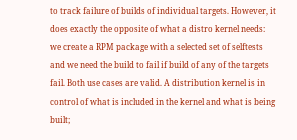to track failure of builds of individual targets. However, it does exactly the opposite of what a distro kernel needs: we create a RPM package with a selected set of selftests and we need the build to fail if build of any of the targets fail. Both use cases are valid. A distribution kernel is in control of what is included in the kernel and what is being built;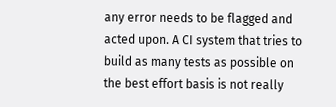any error needs to be flagged and acted upon. A CI system that tries to build as many tests as possible on the best effort basis is not really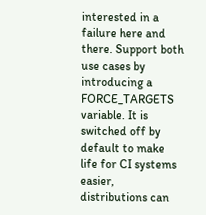interested in a failure here and there. Support both use cases by introducing a FORCE_TARGETS variable. It is switched off by default to make life for CI systems easier, distributions can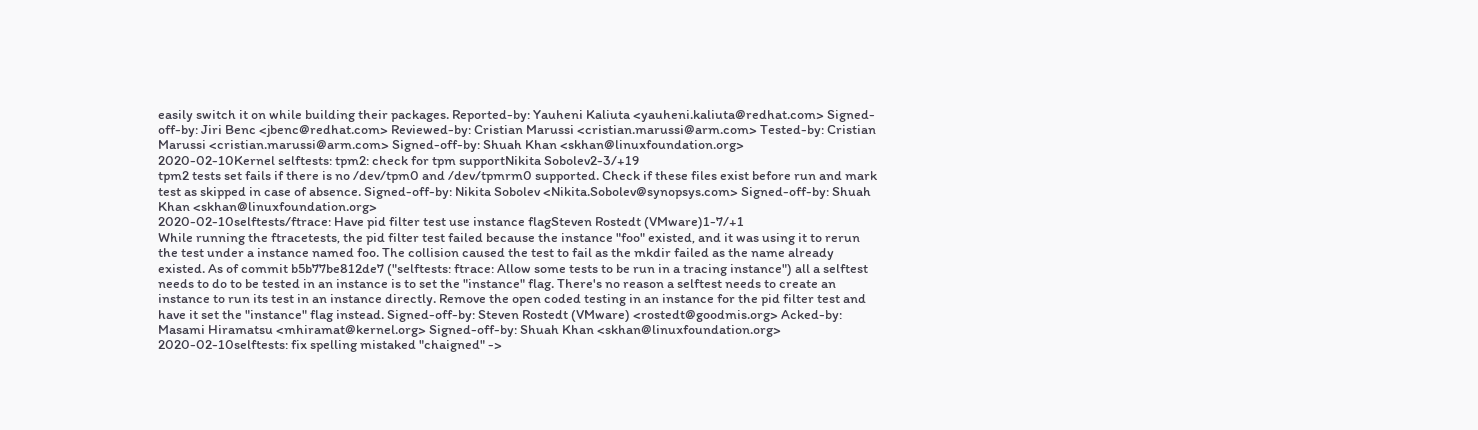easily switch it on while building their packages. Reported-by: Yauheni Kaliuta <yauheni.kaliuta@redhat.com> Signed-off-by: Jiri Benc <jbenc@redhat.com> Reviewed-by: Cristian Marussi <cristian.marussi@arm.com> Tested-by: Cristian Marussi <cristian.marussi@arm.com> Signed-off-by: Shuah Khan <skhan@linuxfoundation.org>
2020-02-10Kernel selftests: tpm2: check for tpm supportNikita Sobolev2-3/+19
tpm2 tests set fails if there is no /dev/tpm0 and /dev/tpmrm0 supported. Check if these files exist before run and mark test as skipped in case of absence. Signed-off-by: Nikita Sobolev <Nikita.Sobolev@synopsys.com> Signed-off-by: Shuah Khan <skhan@linuxfoundation.org>
2020-02-10selftests/ftrace: Have pid filter test use instance flagSteven Rostedt (VMware)1-7/+1
While running the ftracetests, the pid filter test failed because the instance "foo" existed, and it was using it to rerun the test under a instance named foo. The collision caused the test to fail as the mkdir failed as the name already existed. As of commit b5b77be812de7 ("selftests: ftrace: Allow some tests to be run in a tracing instance") all a selftest needs to do to be tested in an instance is to set the "instance" flag. There's no reason a selftest needs to create an instance to run its test in an instance directly. Remove the open coded testing in an instance for the pid filter test and have it set the "instance" flag instead. Signed-off-by: Steven Rostedt (VMware) <rostedt@goodmis.org> Acked-by: Masami Hiramatsu <mhiramat@kernel.org> Signed-off-by: Shuah Khan <skhan@linuxfoundation.org>
2020-02-10selftests: fix spelling mistaked "chaigned" ->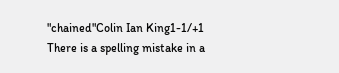"chained"Colin Ian King1-1/+1
There is a spelling mistake in a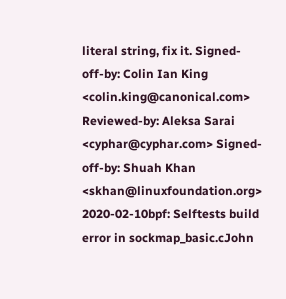literal string, fix it. Signed-off-by: Colin Ian King <colin.king@canonical.com> Reviewed-by: Aleksa Sarai <cyphar@cyphar.com> Signed-off-by: Shuah Khan <skhan@linuxfoundation.org>
2020-02-10bpf: Selftests build error in sockmap_basic.cJohn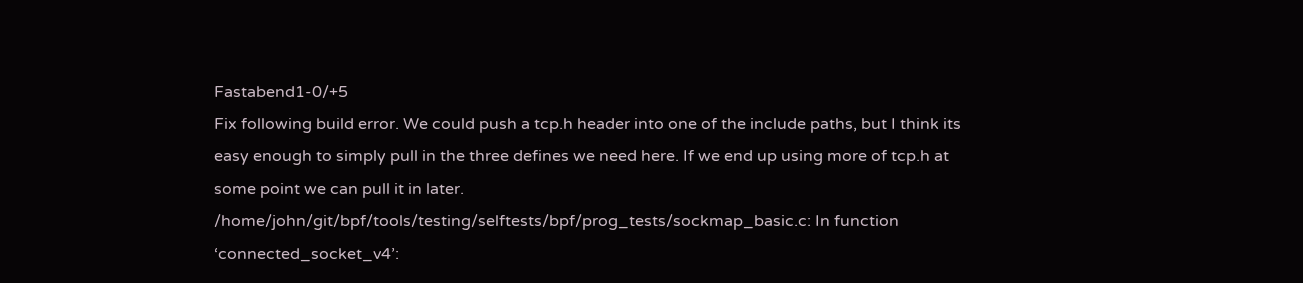Fastabend1-0/+5
Fix following build error. We could push a tcp.h header into one of the include paths, but I think its easy enough to simply pull in the three defines we need here. If we end up using more of tcp.h at some point we can pull it in later. /home/john/git/bpf/tools/testing/selftests/bpf/prog_tests/sockmap_basic.c: In function ‘connected_socket_v4’: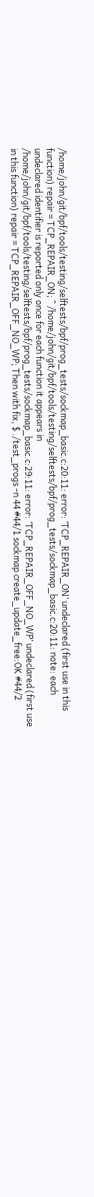/home/john/git/bpf/tools/testing/selftests/bpf/prog_tests/sockmap_basic.c:20:11: error: ‘TCP_REPAIR_ON’ undeclared (first use in this function) repair = TCP_REPAIR_ON; ^ /home/john/git/bpf/tools/testing/selftests/bpf/prog_tests/sockmap_basic.c:20:11: note: each undeclared identifier is reported only once for each function it appears in /home/john/git/bpf/tools/testing/selftests/bpf/prog_tests/sockmap_basic.c:29:11: error: ‘TCP_REPAIR_OFF_NO_WP’ undeclared (first use in this function) repair = TCP_REPAIR_OFF_NO_WP; Then with fix, $ ./test_progs -n 44 #44/1 sockmap create_update_free:OK #44/2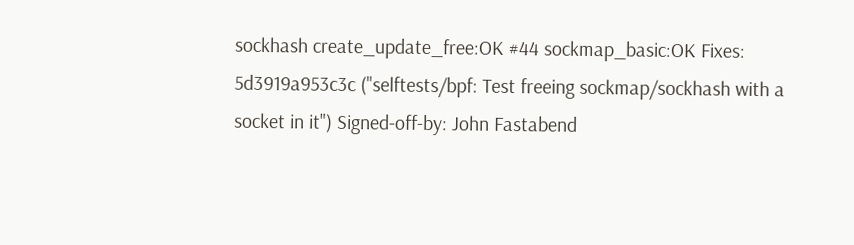sockhash create_update_free:OK #44 sockmap_basic:OK Fixes: 5d3919a953c3c ("selftests/bpf: Test freeing sockmap/sockhash with a socket in it") Signed-off-by: John Fastabend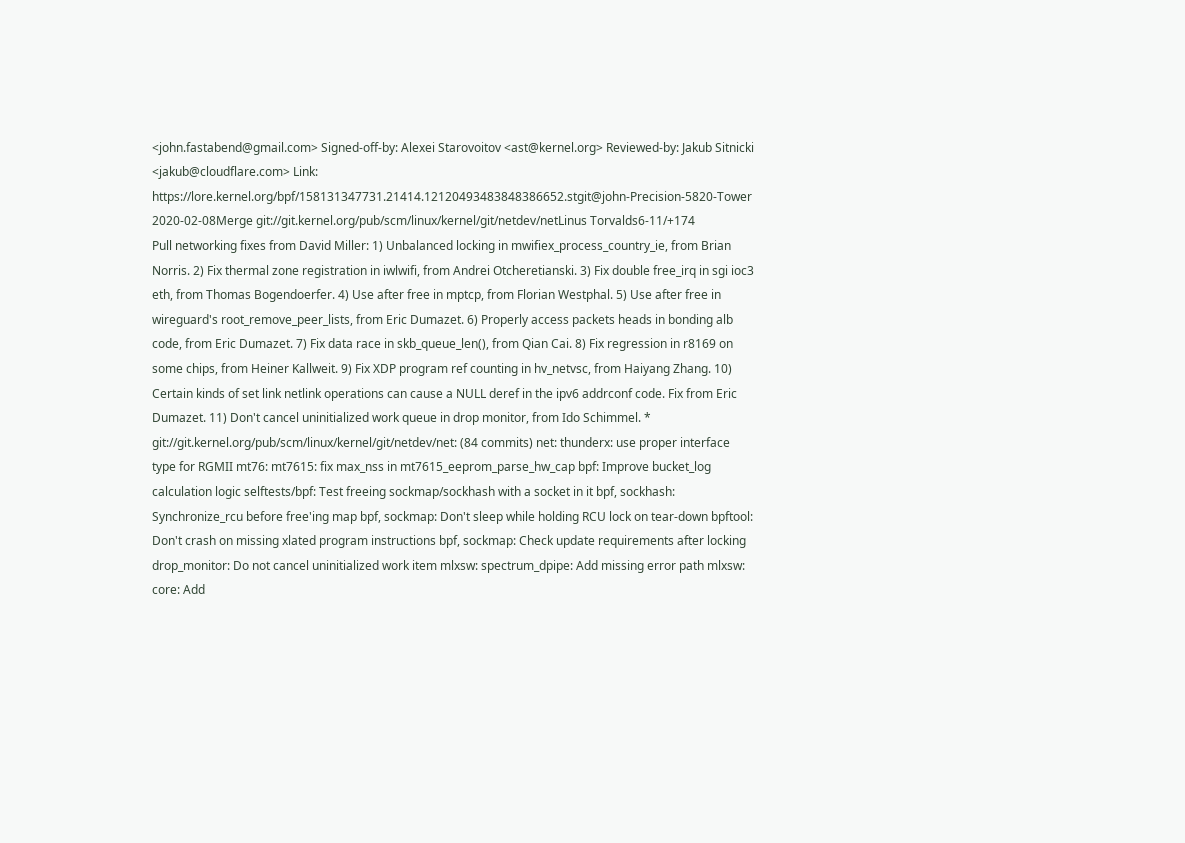<john.fastabend@gmail.com> Signed-off-by: Alexei Starovoitov <ast@kernel.org> Reviewed-by: Jakub Sitnicki <jakub@cloudflare.com> Link: https://lore.kernel.org/bpf/158131347731.21414.12120493483848386652.stgit@john-Precision-5820-Tower
2020-02-08Merge git://git.kernel.org/pub/scm/linux/kernel/git/netdev/netLinus Torvalds6-11/+174
Pull networking fixes from David Miller: 1) Unbalanced locking in mwifiex_process_country_ie, from Brian Norris. 2) Fix thermal zone registration in iwlwifi, from Andrei Otcheretianski. 3) Fix double free_irq in sgi ioc3 eth, from Thomas Bogendoerfer. 4) Use after free in mptcp, from Florian Westphal. 5) Use after free in wireguard's root_remove_peer_lists, from Eric Dumazet. 6) Properly access packets heads in bonding alb code, from Eric Dumazet. 7) Fix data race in skb_queue_len(), from Qian Cai. 8) Fix regression in r8169 on some chips, from Heiner Kallweit. 9) Fix XDP program ref counting in hv_netvsc, from Haiyang Zhang. 10) Certain kinds of set link netlink operations can cause a NULL deref in the ipv6 addrconf code. Fix from Eric Dumazet. 11) Don't cancel uninitialized work queue in drop monitor, from Ido Schimmel. * git://git.kernel.org/pub/scm/linux/kernel/git/netdev/net: (84 commits) net: thunderx: use proper interface type for RGMII mt76: mt7615: fix max_nss in mt7615_eeprom_parse_hw_cap bpf: Improve bucket_log calculation logic selftests/bpf: Test freeing sockmap/sockhash with a socket in it bpf, sockhash: Synchronize_rcu before free'ing map bpf, sockmap: Don't sleep while holding RCU lock on tear-down bpftool: Don't crash on missing xlated program instructions bpf, sockmap: Check update requirements after locking drop_monitor: Do not cancel uninitialized work item mlxsw: spectrum_dpipe: Add missing error path mlxsw: core: Add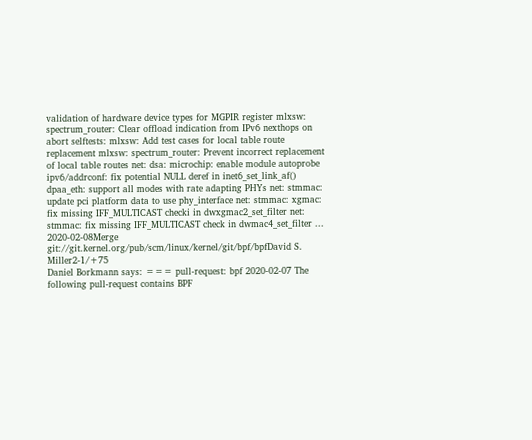validation of hardware device types for MGPIR register mlxsw: spectrum_router: Clear offload indication from IPv6 nexthops on abort selftests: mlxsw: Add test cases for local table route replacement mlxsw: spectrum_router: Prevent incorrect replacement of local table routes net: dsa: microchip: enable module autoprobe ipv6/addrconf: fix potential NULL deref in inet6_set_link_af() dpaa_eth: support all modes with rate adapting PHYs net: stmmac: update pci platform data to use phy_interface net: stmmac: xgmac: fix missing IFF_MULTICAST checki in dwxgmac2_set_filter net: stmmac: fix missing IFF_MULTICAST check in dwmac4_set_filter ...
2020-02-08Merge git://git.kernel.org/pub/scm/linux/kernel/git/bpf/bpfDavid S. Miller2-1/+75
Daniel Borkmann says: === pull-request: bpf 2020-02-07 The following pull-request contains BPF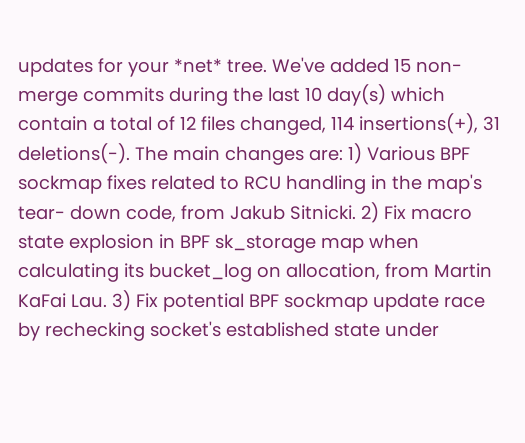updates for your *net* tree. We've added 15 non-merge commits during the last 10 day(s) which contain a total of 12 files changed, 114 insertions(+), 31 deletions(-). The main changes are: 1) Various BPF sockmap fixes related to RCU handling in the map's tear- down code, from Jakub Sitnicki. 2) Fix macro state explosion in BPF sk_storage map when calculating its bucket_log on allocation, from Martin KaFai Lau. 3) Fix potential BPF sockmap update race by rechecking socket's established state under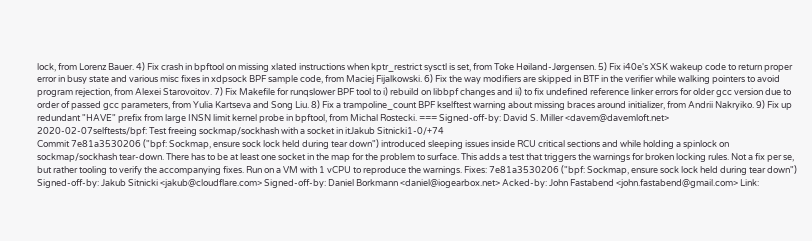lock, from Lorenz Bauer. 4) Fix crash in bpftool on missing xlated instructions when kptr_restrict sysctl is set, from Toke Høiland-Jørgensen. 5) Fix i40e's XSK wakeup code to return proper error in busy state and various misc fixes in xdpsock BPF sample code, from Maciej Fijalkowski. 6) Fix the way modifiers are skipped in BTF in the verifier while walking pointers to avoid program rejection, from Alexei Starovoitov. 7) Fix Makefile for runqslower BPF tool to i) rebuild on libbpf changes and ii) to fix undefined reference linker errors for older gcc version due to order of passed gcc parameters, from Yulia Kartseva and Song Liu. 8) Fix a trampoline_count BPF kselftest warning about missing braces around initializer, from Andrii Nakryiko. 9) Fix up redundant "HAVE" prefix from large INSN limit kernel probe in bpftool, from Michal Rostecki. === Signed-off-by: David S. Miller <davem@davemloft.net>
2020-02-07selftests/bpf: Test freeing sockmap/sockhash with a socket in itJakub Sitnicki1-0/+74
Commit 7e81a3530206 ("bpf: Sockmap, ensure sock lock held during tear down") introduced sleeping issues inside RCU critical sections and while holding a spinlock on sockmap/sockhash tear-down. There has to be at least one socket in the map for the problem to surface. This adds a test that triggers the warnings for broken locking rules. Not a fix per se, but rather tooling to verify the accompanying fixes. Run on a VM with 1 vCPU to reproduce the warnings. Fixes: 7e81a3530206 ("bpf: Sockmap, ensure sock lock held during tear down") Signed-off-by: Jakub Sitnicki <jakub@cloudflare.com> Signed-off-by: Daniel Borkmann <daniel@iogearbox.net> Acked-by: John Fastabend <john.fastabend@gmail.com> Link: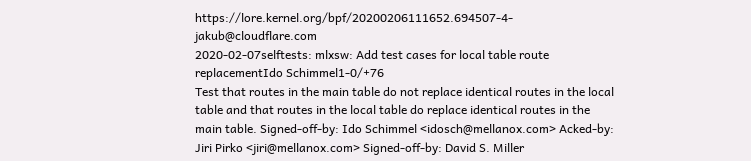https://lore.kernel.org/bpf/20200206111652.694507-4-jakub@cloudflare.com
2020-02-07selftests: mlxsw: Add test cases for local table route replacementIdo Schimmel1-0/+76
Test that routes in the main table do not replace identical routes in the local table and that routes in the local table do replace identical routes in the main table. Signed-off-by: Ido Schimmel <idosch@mellanox.com> Acked-by: Jiri Pirko <jiri@mellanox.com> Signed-off-by: David S. Miller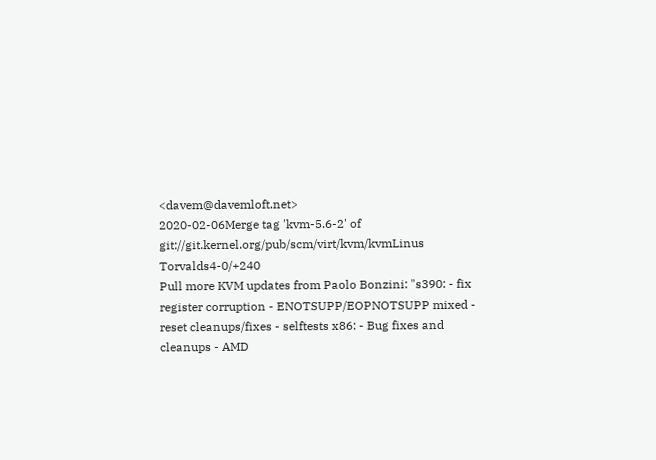<davem@davemloft.net>
2020-02-06Merge tag 'kvm-5.6-2' of git://git.kernel.org/pub/scm/virt/kvm/kvmLinus Torvalds4-0/+240
Pull more KVM updates from Paolo Bonzini: "s390: - fix register corruption - ENOTSUPP/EOPNOTSUPP mixed - reset cleanups/fixes - selftests x86: - Bug fixes and cleanups - AMD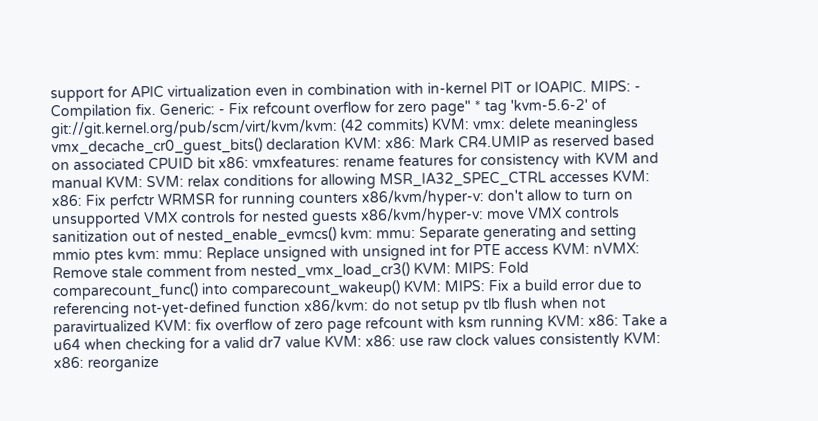support for APIC virtualization even in combination with in-kernel PIT or IOAPIC. MIPS: - Compilation fix. Generic: - Fix refcount overflow for zero page" * tag 'kvm-5.6-2' of git://git.kernel.org/pub/scm/virt/kvm/kvm: (42 commits) KVM: vmx: delete meaningless vmx_decache_cr0_guest_bits() declaration KVM: x86: Mark CR4.UMIP as reserved based on associated CPUID bit x86: vmxfeatures: rename features for consistency with KVM and manual KVM: SVM: relax conditions for allowing MSR_IA32_SPEC_CTRL accesses KVM: x86: Fix perfctr WRMSR for running counters x86/kvm/hyper-v: don't allow to turn on unsupported VMX controls for nested guests x86/kvm/hyper-v: move VMX controls sanitization out of nested_enable_evmcs() kvm: mmu: Separate generating and setting mmio ptes kvm: mmu: Replace unsigned with unsigned int for PTE access KVM: nVMX: Remove stale comment from nested_vmx_load_cr3() KVM: MIPS: Fold comparecount_func() into comparecount_wakeup() KVM: MIPS: Fix a build error due to referencing not-yet-defined function x86/kvm: do not setup pv tlb flush when not paravirtualized KVM: fix overflow of zero page refcount with ksm running KVM: x86: Take a u64 when checking for a valid dr7 value KVM: x86: use raw clock values consistently KVM: x86: reorganize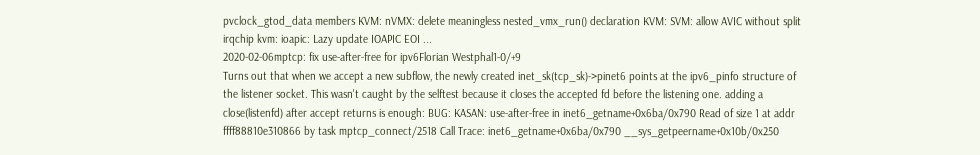pvclock_gtod_data members KVM: nVMX: delete meaningless nested_vmx_run() declaration KVM: SVM: allow AVIC without split irqchip kvm: ioapic: Lazy update IOAPIC EOI ...
2020-02-06mptcp: fix use-after-free for ipv6Florian Westphal1-0/+9
Turns out that when we accept a new subflow, the newly created inet_sk(tcp_sk)->pinet6 points at the ipv6_pinfo structure of the listener socket. This wasn't caught by the selftest because it closes the accepted fd before the listening one. adding a close(listenfd) after accept returns is enough: BUG: KASAN: use-after-free in inet6_getname+0x6ba/0x790 Read of size 1 at addr ffff88810e310866 by task mptcp_connect/2518 Call Trace: inet6_getname+0x6ba/0x790 __sys_getpeername+0x10b/0x250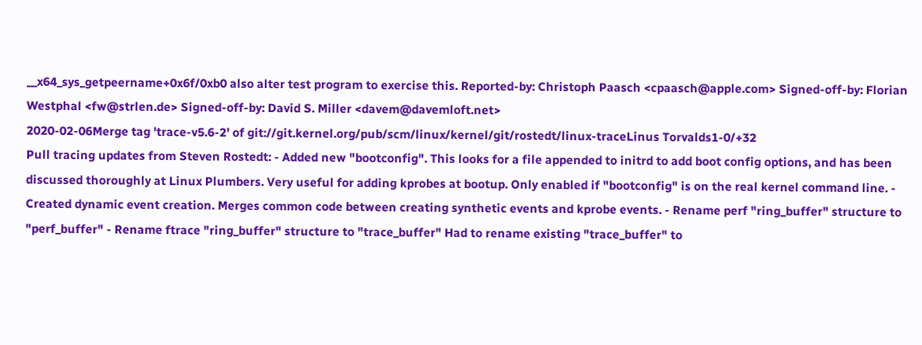__x64_sys_getpeername+0x6f/0xb0 also alter test program to exercise this. Reported-by: Christoph Paasch <cpaasch@apple.com> Signed-off-by: Florian Westphal <fw@strlen.de> Signed-off-by: David S. Miller <davem@davemloft.net>
2020-02-06Merge tag 'trace-v5.6-2' of git://git.kernel.org/pub/scm/linux/kernel/git/rostedt/linux-traceLinus Torvalds1-0/+32
Pull tracing updates from Steven Rostedt: - Added new "bootconfig". This looks for a file appended to initrd to add boot config options, and has been discussed thoroughly at Linux Plumbers. Very useful for adding kprobes at bootup. Only enabled if "bootconfig" is on the real kernel command line. - Created dynamic event creation. Merges common code between creating synthetic events and kprobe events. - Rename perf "ring_buffer" structure to "perf_buffer" - Rename ftrace "ring_buffer" structure to "trace_buffer" Had to rename existing "trace_buffer" to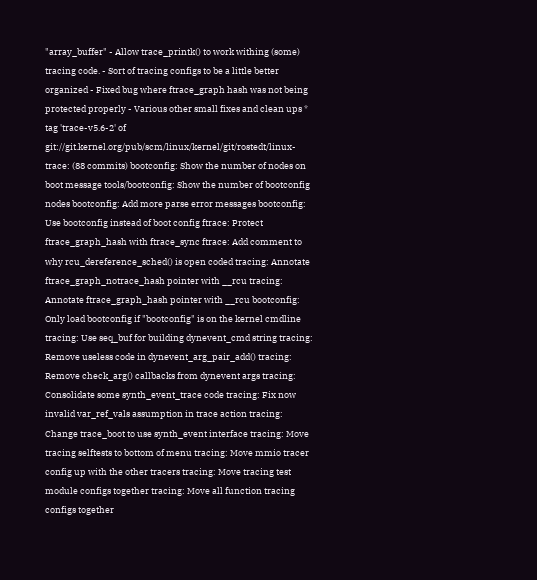"array_buffer" - Allow trace_printk() to work withing (some) tracing code. - Sort of tracing configs to be a little better organized - Fixed bug where ftrace_graph hash was not being protected properly - Various other small fixes and clean ups * tag 'trace-v5.6-2' of git://git.kernel.org/pub/scm/linux/kernel/git/rostedt/linux-trace: (88 commits) bootconfig: Show the number of nodes on boot message tools/bootconfig: Show the number of bootconfig nodes bootconfig: Add more parse error messages bootconfig: Use bootconfig instead of boot config ftrace: Protect ftrace_graph_hash with ftrace_sync ftrace: Add comment to why rcu_dereference_sched() is open coded tracing: Annotate ftrace_graph_notrace_hash pointer with __rcu tracing: Annotate ftrace_graph_hash pointer with __rcu bootconfig: Only load bootconfig if "bootconfig" is on the kernel cmdline tracing: Use seq_buf for building dynevent_cmd string tracing: Remove useless code in dynevent_arg_pair_add() tracing: Remove check_arg() callbacks from dynevent args tracing: Consolidate some synth_event_trace code tracing: Fix now invalid var_ref_vals assumption in trace action tracing: Change trace_boot to use synth_event interface tracing: Move tracing selftests to bottom of menu tracing: Move mmio tracer config up with the other tracers tracing: Move tracing test module configs together tracing: Move all function tracing configs together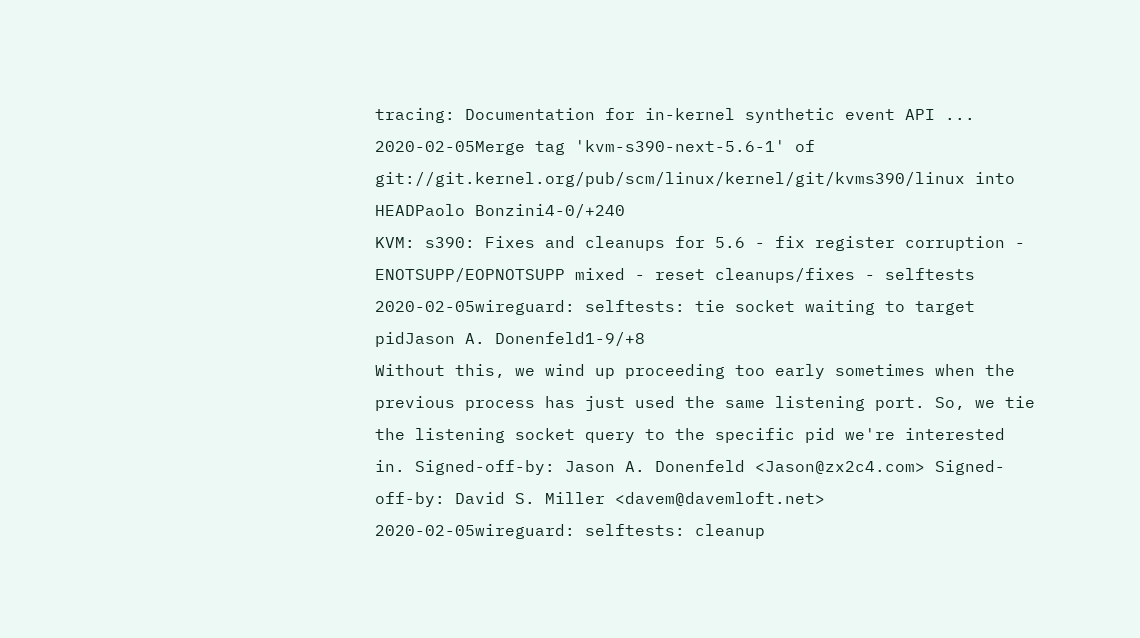tracing: Documentation for in-kernel synthetic event API ...
2020-02-05Merge tag 'kvm-s390-next-5.6-1' of git://git.kernel.org/pub/scm/linux/kernel/git/kvms390/linux into HEADPaolo Bonzini4-0/+240
KVM: s390: Fixes and cleanups for 5.6 - fix register corruption - ENOTSUPP/EOPNOTSUPP mixed - reset cleanups/fixes - selftests
2020-02-05wireguard: selftests: tie socket waiting to target pidJason A. Donenfeld1-9/+8
Without this, we wind up proceeding too early sometimes when the previous process has just used the same listening port. So, we tie the listening socket query to the specific pid we're interested in. Signed-off-by: Jason A. Donenfeld <Jason@zx2c4.com> Signed-off-by: David S. Miller <davem@davemloft.net>
2020-02-05wireguard: selftests: cleanup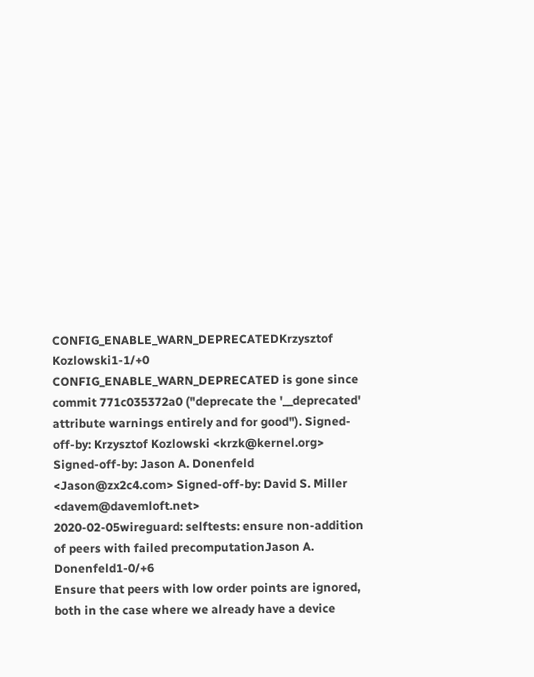CONFIG_ENABLE_WARN_DEPRECATEDKrzysztof Kozlowski1-1/+0
CONFIG_ENABLE_WARN_DEPRECATED is gone since commit 771c035372a0 ("deprecate the '__deprecated' attribute warnings entirely and for good"). Signed-off-by: Krzysztof Kozlowski <krzk@kernel.org> Signed-off-by: Jason A. Donenfeld <Jason@zx2c4.com> Signed-off-by: David S. Miller <davem@davemloft.net>
2020-02-05wireguard: selftests: ensure non-addition of peers with failed precomputationJason A. Donenfeld1-0/+6
Ensure that peers with low order points are ignored, both in the case where we already have a device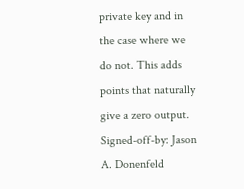private key and in the case where we do not. This adds points that naturally give a zero output. Signed-off-by: Jason A. Donenfeld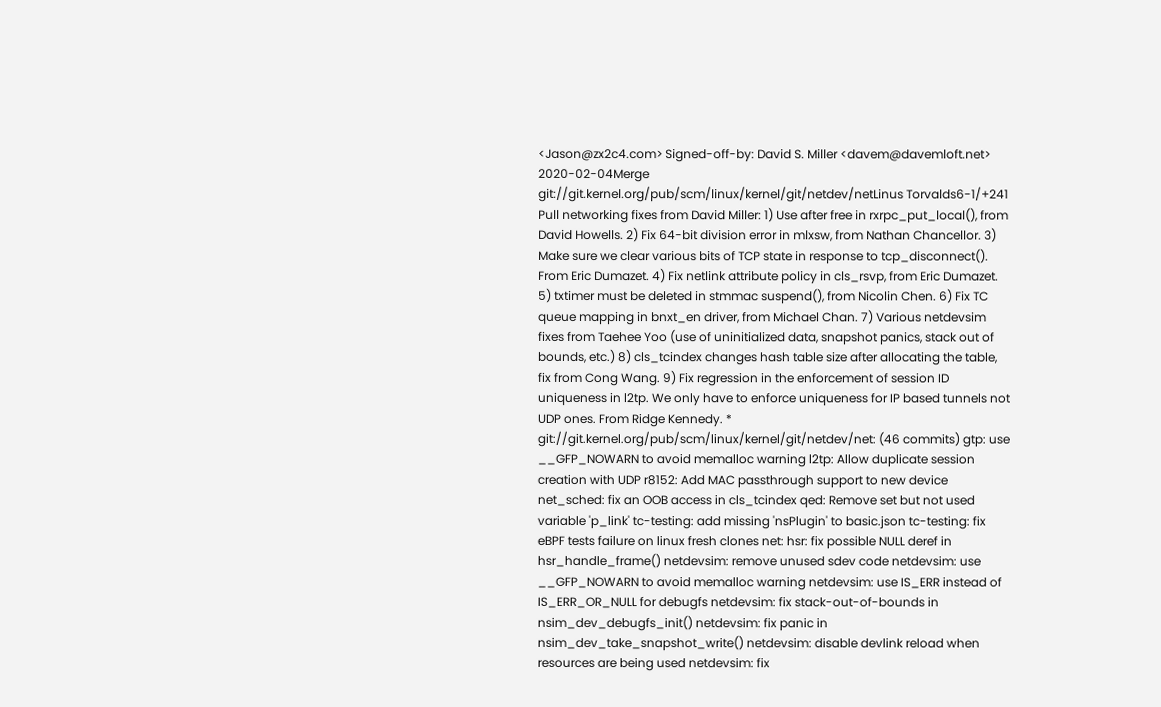<Jason@zx2c4.com> Signed-off-by: David S. Miller <davem@davemloft.net>
2020-02-04Merge git://git.kernel.org/pub/scm/linux/kernel/git/netdev/netLinus Torvalds6-1/+241
Pull networking fixes from David Miller: 1) Use after free in rxrpc_put_local(), from David Howells. 2) Fix 64-bit division error in mlxsw, from Nathan Chancellor. 3) Make sure we clear various bits of TCP state in response to tcp_disconnect(). From Eric Dumazet. 4) Fix netlink attribute policy in cls_rsvp, from Eric Dumazet. 5) txtimer must be deleted in stmmac suspend(), from Nicolin Chen. 6) Fix TC queue mapping in bnxt_en driver, from Michael Chan. 7) Various netdevsim fixes from Taehee Yoo (use of uninitialized data, snapshot panics, stack out of bounds, etc.) 8) cls_tcindex changes hash table size after allocating the table, fix from Cong Wang. 9) Fix regression in the enforcement of session ID uniqueness in l2tp. We only have to enforce uniqueness for IP based tunnels not UDP ones. From Ridge Kennedy. * git://git.kernel.org/pub/scm/linux/kernel/git/netdev/net: (46 commits) gtp: use __GFP_NOWARN to avoid memalloc warning l2tp: Allow duplicate session creation with UDP r8152: Add MAC passthrough support to new device net_sched: fix an OOB access in cls_tcindex qed: Remove set but not used variable 'p_link' tc-testing: add missing 'nsPlugin' to basic.json tc-testing: fix eBPF tests failure on linux fresh clones net: hsr: fix possible NULL deref in hsr_handle_frame() netdevsim: remove unused sdev code netdevsim: use __GFP_NOWARN to avoid memalloc warning netdevsim: use IS_ERR instead of IS_ERR_OR_NULL for debugfs netdevsim: fix stack-out-of-bounds in nsim_dev_debugfs_init() netdevsim: fix panic in nsim_dev_take_snapshot_write() netdevsim: disable devlink reload when resources are being used netdevsim: fix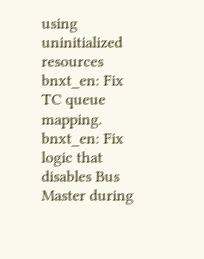using uninitialized resources bnxt_en: Fix TC queue mapping. bnxt_en: Fix logic that disables Bus Master during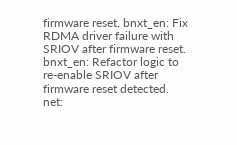firmware reset. bnxt_en: Fix RDMA driver failure with SRIOV after firmware reset. bnxt_en: Refactor logic to re-enable SRIOV after firmware reset detected. net: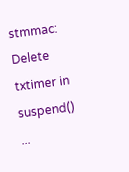stmmac: Delete txtimer in suspend() ...